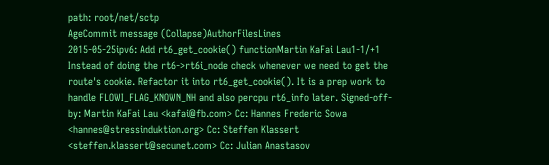path: root/net/sctp
AgeCommit message (Collapse)AuthorFilesLines
2015-05-25ipv6: Add rt6_get_cookie() functionMartin KaFai Lau1-1/+1
Instead of doing the rt6->rt6i_node check whenever we need to get the route's cookie. Refactor it into rt6_get_cookie(). It is a prep work to handle FLOWI_FLAG_KNOWN_NH and also percpu rt6_info later. Signed-off-by: Martin KaFai Lau <kafai@fb.com> Cc: Hannes Frederic Sowa <hannes@stressinduktion.org> Cc: Steffen Klassert <steffen.klassert@secunet.com> Cc: Julian Anastasov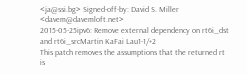<ja@ssi.bg> Signed-off-by: David S. Miller <davem@davemloft.net>
2015-05-25ipv6: Remove external dependency on rt6i_dst and rt6i_srcMartin KaFai Lau1-1/+2
This patch removes the assumptions that the returned rt is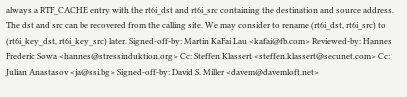always a RTF_CACHE entry with the rt6i_dst and rt6i_src containing the destination and source address. The dst and src can be recovered from the calling site. We may consider to rename (rt6i_dst, rt6i_src) to (rt6i_key_dst, rt6i_key_src) later. Signed-off-by: Martin KaFai Lau <kafai@fb.com> Reviewed-by: Hannes Frederic Sowa <hannes@stressinduktion.org> Cc: Steffen Klassert <steffen.klassert@secunet.com> Cc: Julian Anastasov <ja@ssi.bg> Signed-off-by: David S. Miller <davem@davemloft.net>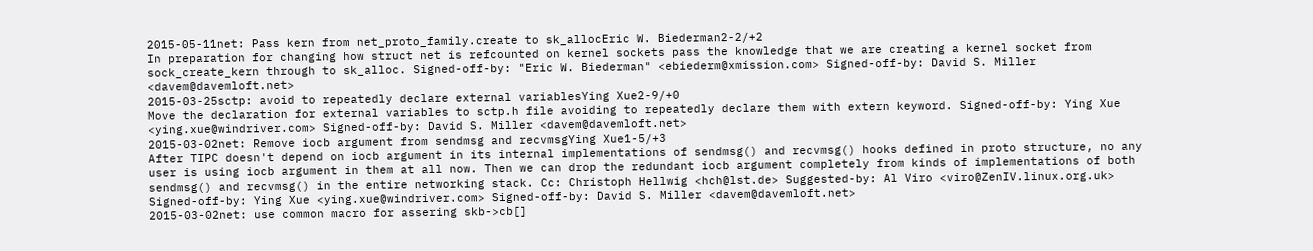2015-05-11net: Pass kern from net_proto_family.create to sk_allocEric W. Biederman2-2/+2
In preparation for changing how struct net is refcounted on kernel sockets pass the knowledge that we are creating a kernel socket from sock_create_kern through to sk_alloc. Signed-off-by: "Eric W. Biederman" <ebiederm@xmission.com> Signed-off-by: David S. Miller <davem@davemloft.net>
2015-03-25sctp: avoid to repeatedly declare external variablesYing Xue2-9/+0
Move the declaration for external variables to sctp.h file avoiding to repeatedly declare them with extern keyword. Signed-off-by: Ying Xue <ying.xue@windriver.com> Signed-off-by: David S. Miller <davem@davemloft.net>
2015-03-02net: Remove iocb argument from sendmsg and recvmsgYing Xue1-5/+3
After TIPC doesn't depend on iocb argument in its internal implementations of sendmsg() and recvmsg() hooks defined in proto structure, no any user is using iocb argument in them at all now. Then we can drop the redundant iocb argument completely from kinds of implementations of both sendmsg() and recvmsg() in the entire networking stack. Cc: Christoph Hellwig <hch@lst.de> Suggested-by: Al Viro <viro@ZenIV.linux.org.uk> Signed-off-by: Ying Xue <ying.xue@windriver.com> Signed-off-by: David S. Miller <davem@davemloft.net>
2015-03-02net: use common macro for assering skb->cb[]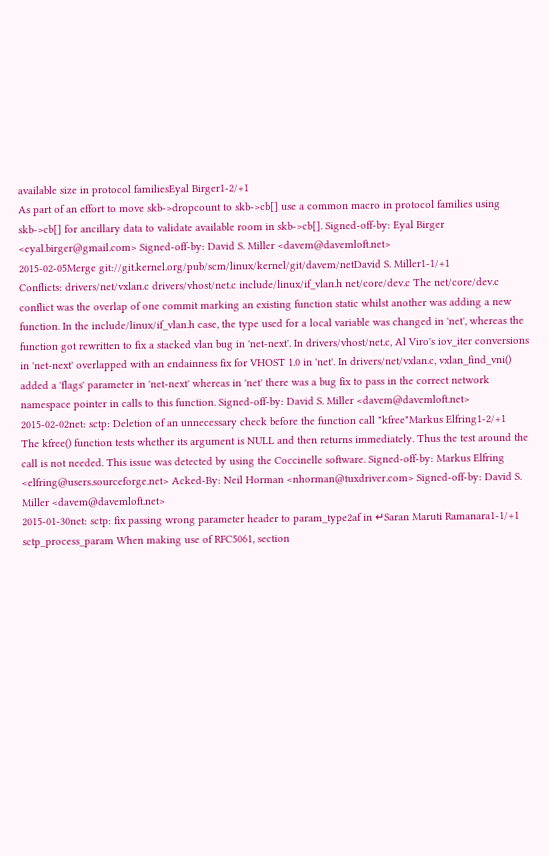available size in protocol familiesEyal Birger1-2/+1
As part of an effort to move skb->dropcount to skb->cb[] use a common macro in protocol families using skb->cb[] for ancillary data to validate available room in skb->cb[]. Signed-off-by: Eyal Birger <eyal.birger@gmail.com> Signed-off-by: David S. Miller <davem@davemloft.net>
2015-02-05Merge git://git.kernel.org/pub/scm/linux/kernel/git/davem/netDavid S. Miller1-1/+1
Conflicts: drivers/net/vxlan.c drivers/vhost/net.c include/linux/if_vlan.h net/core/dev.c The net/core/dev.c conflict was the overlap of one commit marking an existing function static whilst another was adding a new function. In the include/linux/if_vlan.h case, the type used for a local variable was changed in 'net', whereas the function got rewritten to fix a stacked vlan bug in 'net-next'. In drivers/vhost/net.c, Al Viro's iov_iter conversions in 'net-next' overlapped with an endainness fix for VHOST 1.0 in 'net'. In drivers/net/vxlan.c, vxlan_find_vni() added a 'flags' parameter in 'net-next' whereas in 'net' there was a bug fix to pass in the correct network namespace pointer in calls to this function. Signed-off-by: David S. Miller <davem@davemloft.net>
2015-02-02net: sctp: Deletion of an unnecessary check before the function call "kfree"Markus Elfring1-2/+1
The kfree() function tests whether its argument is NULL and then returns immediately. Thus the test around the call is not needed. This issue was detected by using the Coccinelle software. Signed-off-by: Markus Elfring <elfring@users.sourceforge.net> Acked-By: Neil Horman <nhorman@tuxdriver.com> Signed-off-by: David S. Miller <davem@davemloft.net>
2015-01-30net: sctp: fix passing wrong parameter header to param_type2af in ↵Saran Maruti Ramanara1-1/+1
sctp_process_param When making use of RFC5061, section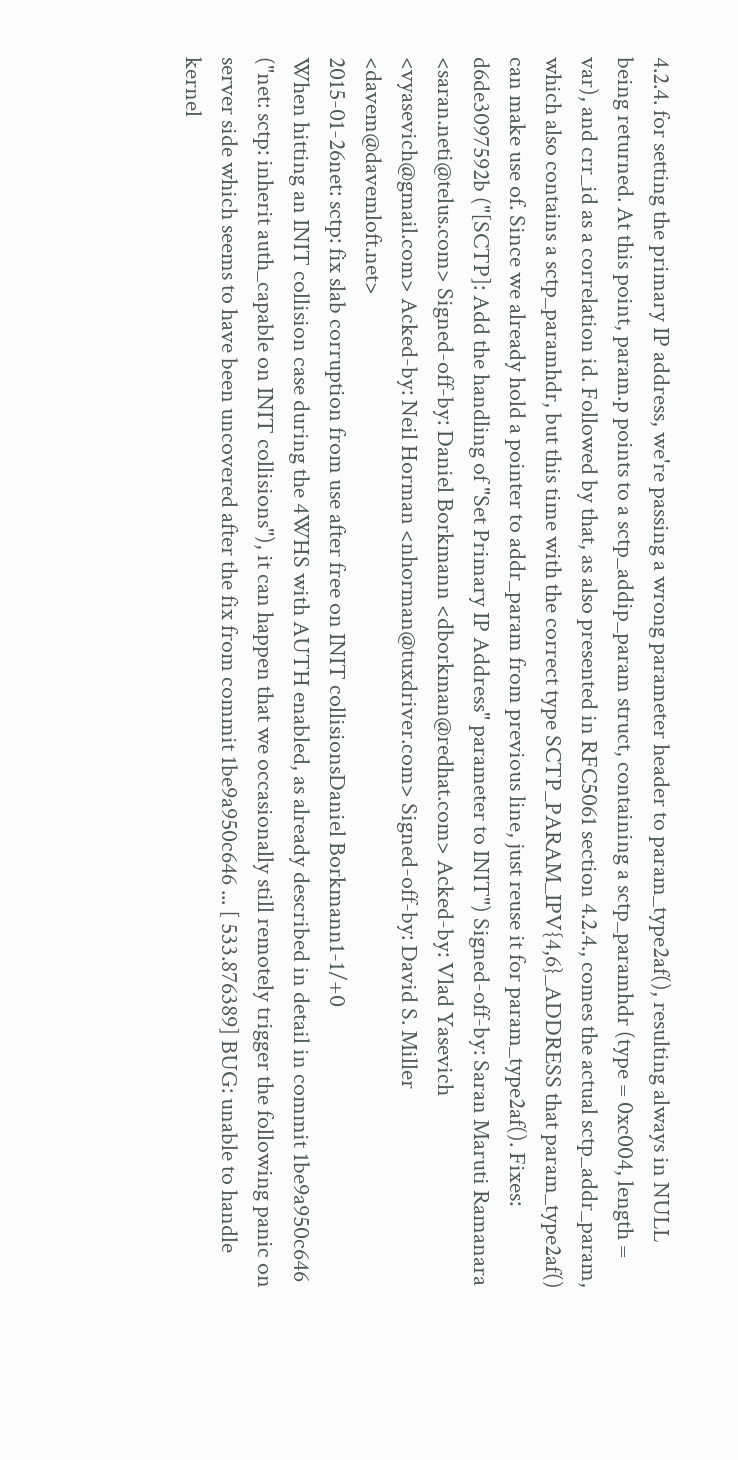4.2.4. for setting the primary IP address, we're passing a wrong parameter header to param_type2af(), resulting always in NULL being returned. At this point, param.p points to a sctp_addip_param struct, containing a sctp_paramhdr (type = 0xc004, length = var), and crr_id as a correlation id. Followed by that, as also presented in RFC5061 section 4.2.4., comes the actual sctp_addr_param, which also contains a sctp_paramhdr, but this time with the correct type SCTP_PARAM_IPV{4,6}_ADDRESS that param_type2af() can make use of. Since we already hold a pointer to addr_param from previous line, just reuse it for param_type2af(). Fixes: d6de3097592b ("[SCTP]: Add the handling of "Set Primary IP Address" parameter to INIT") Signed-off-by: Saran Maruti Ramanara <saran.neti@telus.com> Signed-off-by: Daniel Borkmann <dborkman@redhat.com> Acked-by: Vlad Yasevich <vyasevich@gmail.com> Acked-by: Neil Horman <nhorman@tuxdriver.com> Signed-off-by: David S. Miller <davem@davemloft.net>
2015-01-26net: sctp: fix slab corruption from use after free on INIT collisionsDaniel Borkmann1-1/+0
When hitting an INIT collision case during the 4WHS with AUTH enabled, as already described in detail in commit 1be9a950c646 ("net: sctp: inherit auth_capable on INIT collisions"), it can happen that we occasionally still remotely trigger the following panic on server side which seems to have been uncovered after the fix from commit 1be9a950c646 ... [ 533.876389] BUG: unable to handle kernel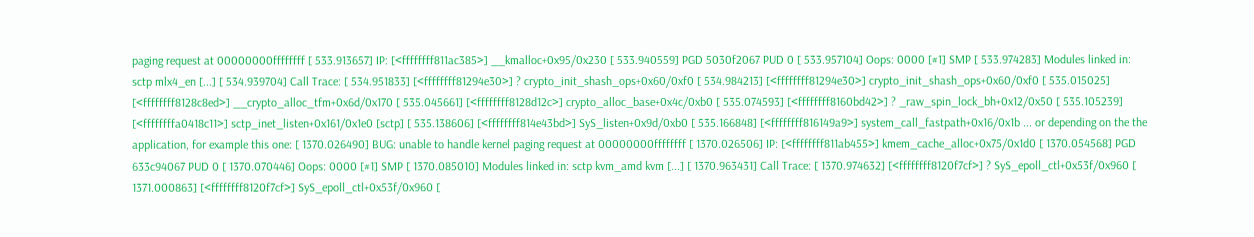paging request at 00000000ffffffff [ 533.913657] IP: [<ffffffff811ac385>] __kmalloc+0x95/0x230 [ 533.940559] PGD 5030f2067 PUD 0 [ 533.957104] Oops: 0000 [#1] SMP [ 533.974283] Modules linked in: sctp mlx4_en [...] [ 534.939704] Call Trace: [ 534.951833] [<ffffffff81294e30>] ? crypto_init_shash_ops+0x60/0xf0 [ 534.984213] [<ffffffff81294e30>] crypto_init_shash_ops+0x60/0xf0 [ 535.015025] [<ffffffff8128c8ed>] __crypto_alloc_tfm+0x6d/0x170 [ 535.045661] [<ffffffff8128d12c>] crypto_alloc_base+0x4c/0xb0 [ 535.074593] [<ffffffff8160bd42>] ? _raw_spin_lock_bh+0x12/0x50 [ 535.105239] [<ffffffffa0418c11>] sctp_inet_listen+0x161/0x1e0 [sctp] [ 535.138606] [<ffffffff814e43bd>] SyS_listen+0x9d/0xb0 [ 535.166848] [<ffffffff816149a9>] system_call_fastpath+0x16/0x1b ... or depending on the the application, for example this one: [ 1370.026490] BUG: unable to handle kernel paging request at 00000000ffffffff [ 1370.026506] IP: [<ffffffff811ab455>] kmem_cache_alloc+0x75/0x1d0 [ 1370.054568] PGD 633c94067 PUD 0 [ 1370.070446] Oops: 0000 [#1] SMP [ 1370.085010] Modules linked in: sctp kvm_amd kvm [...] [ 1370.963431] Call Trace: [ 1370.974632] [<ffffffff8120f7cf>] ? SyS_epoll_ctl+0x53f/0x960 [ 1371.000863] [<ffffffff8120f7cf>] SyS_epoll_ctl+0x53f/0x960 [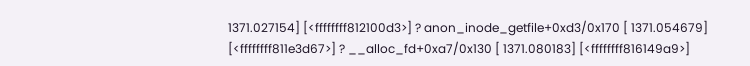1371.027154] [<ffffffff812100d3>] ? anon_inode_getfile+0xd3/0x170 [ 1371.054679] [<ffffffff811e3d67>] ? __alloc_fd+0xa7/0x130 [ 1371.080183] [<ffffffff816149a9>]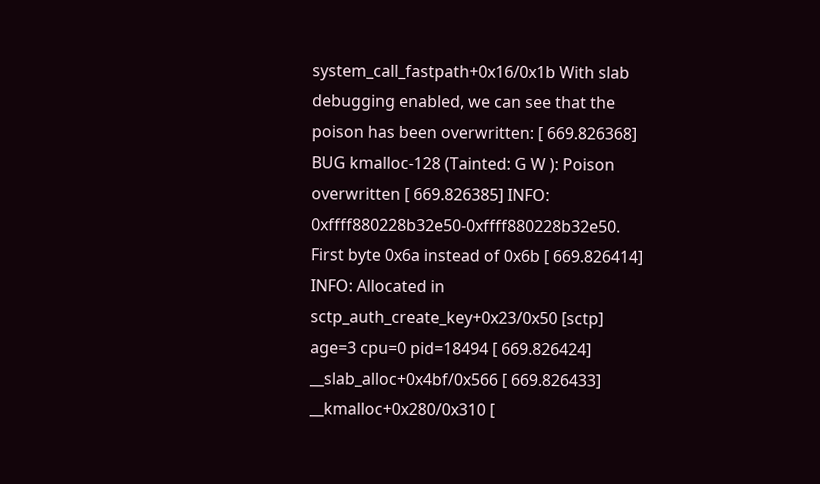system_call_fastpath+0x16/0x1b With slab debugging enabled, we can see that the poison has been overwritten: [ 669.826368] BUG kmalloc-128 (Tainted: G W ): Poison overwritten [ 669.826385] INFO: 0xffff880228b32e50-0xffff880228b32e50. First byte 0x6a instead of 0x6b [ 669.826414] INFO: Allocated in sctp_auth_create_key+0x23/0x50 [sctp] age=3 cpu=0 pid=18494 [ 669.826424] __slab_alloc+0x4bf/0x566 [ 669.826433] __kmalloc+0x280/0x310 [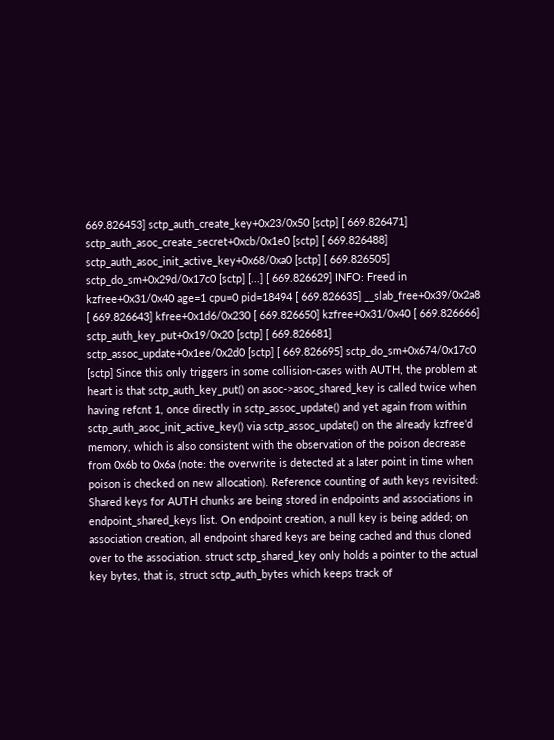669.826453] sctp_auth_create_key+0x23/0x50 [sctp] [ 669.826471] sctp_auth_asoc_create_secret+0xcb/0x1e0 [sctp] [ 669.826488] sctp_auth_asoc_init_active_key+0x68/0xa0 [sctp] [ 669.826505] sctp_do_sm+0x29d/0x17c0 [sctp] [...] [ 669.826629] INFO: Freed in kzfree+0x31/0x40 age=1 cpu=0 pid=18494 [ 669.826635] __slab_free+0x39/0x2a8 [ 669.826643] kfree+0x1d6/0x230 [ 669.826650] kzfree+0x31/0x40 [ 669.826666] sctp_auth_key_put+0x19/0x20 [sctp] [ 669.826681] sctp_assoc_update+0x1ee/0x2d0 [sctp] [ 669.826695] sctp_do_sm+0x674/0x17c0 [sctp] Since this only triggers in some collision-cases with AUTH, the problem at heart is that sctp_auth_key_put() on asoc->asoc_shared_key is called twice when having refcnt 1, once directly in sctp_assoc_update() and yet again from within sctp_auth_asoc_init_active_key() via sctp_assoc_update() on the already kzfree'd memory, which is also consistent with the observation of the poison decrease from 0x6b to 0x6a (note: the overwrite is detected at a later point in time when poison is checked on new allocation). Reference counting of auth keys revisited: Shared keys for AUTH chunks are being stored in endpoints and associations in endpoint_shared_keys list. On endpoint creation, a null key is being added; on association creation, all endpoint shared keys are being cached and thus cloned over to the association. struct sctp_shared_key only holds a pointer to the actual key bytes, that is, struct sctp_auth_bytes which keeps track of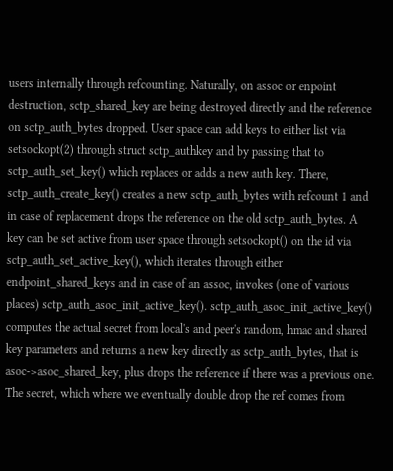users internally through refcounting. Naturally, on assoc or enpoint destruction, sctp_shared_key are being destroyed directly and the reference on sctp_auth_bytes dropped. User space can add keys to either list via setsockopt(2) through struct sctp_authkey and by passing that to sctp_auth_set_key() which replaces or adds a new auth key. There, sctp_auth_create_key() creates a new sctp_auth_bytes with refcount 1 and in case of replacement drops the reference on the old sctp_auth_bytes. A key can be set active from user space through setsockopt() on the id via sctp_auth_set_active_key(), which iterates through either endpoint_shared_keys and in case of an assoc, invokes (one of various places) sctp_auth_asoc_init_active_key(). sctp_auth_asoc_init_active_key() computes the actual secret from local's and peer's random, hmac and shared key parameters and returns a new key directly as sctp_auth_bytes, that is asoc->asoc_shared_key, plus drops the reference if there was a previous one. The secret, which where we eventually double drop the ref comes from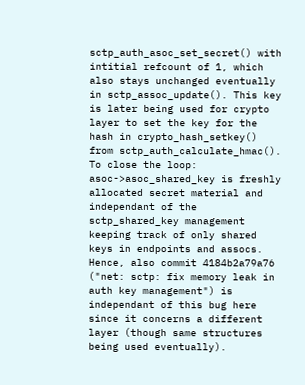sctp_auth_asoc_set_secret() with intitial refcount of 1, which also stays unchanged eventually in sctp_assoc_update(). This key is later being used for crypto layer to set the key for the hash in crypto_hash_setkey() from sctp_auth_calculate_hmac(). To close the loop: asoc->asoc_shared_key is freshly allocated secret material and independant of the sctp_shared_key management keeping track of only shared keys in endpoints and assocs. Hence, also commit 4184b2a79a76 ("net: sctp: fix memory leak in auth key management") is independant of this bug here since it concerns a different layer (though same structures being used eventually).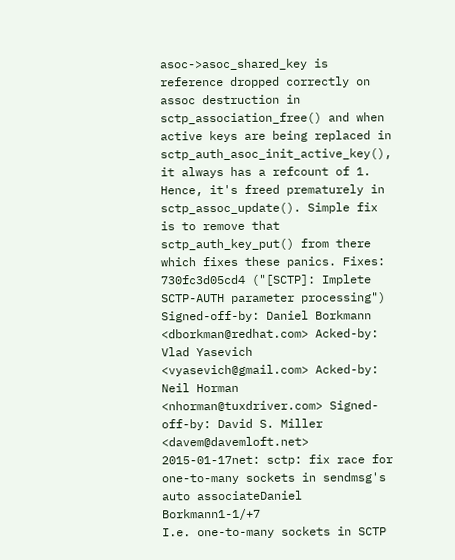asoc->asoc_shared_key is reference dropped correctly on assoc destruction in sctp_association_free() and when active keys are being replaced in sctp_auth_asoc_init_active_key(), it always has a refcount of 1. Hence, it's freed prematurely in sctp_assoc_update(). Simple fix is to remove that sctp_auth_key_put() from there which fixes these panics. Fixes: 730fc3d05cd4 ("[SCTP]: Implete SCTP-AUTH parameter processing") Signed-off-by: Daniel Borkmann <dborkman@redhat.com> Acked-by: Vlad Yasevich <vyasevich@gmail.com> Acked-by: Neil Horman <nhorman@tuxdriver.com> Signed-off-by: David S. Miller <davem@davemloft.net>
2015-01-17net: sctp: fix race for one-to-many sockets in sendmsg's auto associateDaniel Borkmann1-1/+7
I.e. one-to-many sockets in SCTP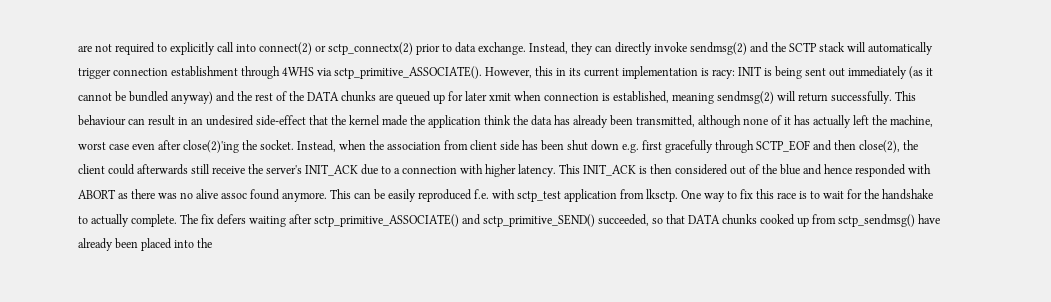are not required to explicitly call into connect(2) or sctp_connectx(2) prior to data exchange. Instead, they can directly invoke sendmsg(2) and the SCTP stack will automatically trigger connection establishment through 4WHS via sctp_primitive_ASSOCIATE(). However, this in its current implementation is racy: INIT is being sent out immediately (as it cannot be bundled anyway) and the rest of the DATA chunks are queued up for later xmit when connection is established, meaning sendmsg(2) will return successfully. This behaviour can result in an undesired side-effect that the kernel made the application think the data has already been transmitted, although none of it has actually left the machine, worst case even after close(2)'ing the socket. Instead, when the association from client side has been shut down e.g. first gracefully through SCTP_EOF and then close(2), the client could afterwards still receive the server's INIT_ACK due to a connection with higher latency. This INIT_ACK is then considered out of the blue and hence responded with ABORT as there was no alive assoc found anymore. This can be easily reproduced f.e. with sctp_test application from lksctp. One way to fix this race is to wait for the handshake to actually complete. The fix defers waiting after sctp_primitive_ASSOCIATE() and sctp_primitive_SEND() succeeded, so that DATA chunks cooked up from sctp_sendmsg() have already been placed into the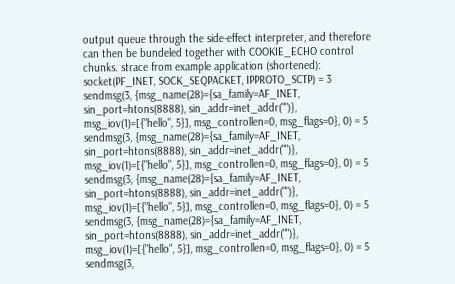output queue through the side-effect interpreter, and therefore can then be bundeled together with COOKIE_ECHO control chunks. strace from example application (shortened): socket(PF_INET, SOCK_SEQPACKET, IPPROTO_SCTP) = 3 sendmsg(3, {msg_name(28)={sa_family=AF_INET, sin_port=htons(8888), sin_addr=inet_addr("")}, msg_iov(1)=[{"hello", 5}], msg_controllen=0, msg_flags=0}, 0) = 5 sendmsg(3, {msg_name(28)={sa_family=AF_INET, sin_port=htons(8888), sin_addr=inet_addr("")}, msg_iov(1)=[{"hello", 5}], msg_controllen=0, msg_flags=0}, 0) = 5 sendmsg(3, {msg_name(28)={sa_family=AF_INET, sin_port=htons(8888), sin_addr=inet_addr("")}, msg_iov(1)=[{"hello", 5}], msg_controllen=0, msg_flags=0}, 0) = 5 sendmsg(3, {msg_name(28)={sa_family=AF_INET, sin_port=htons(8888), sin_addr=inet_addr("")}, msg_iov(1)=[{"hello", 5}], msg_controllen=0, msg_flags=0}, 0) = 5 sendmsg(3,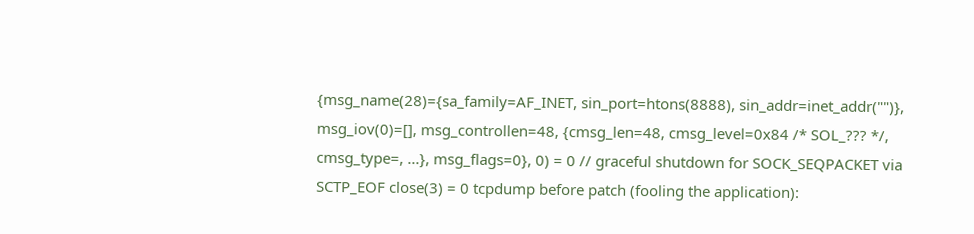{msg_name(28)={sa_family=AF_INET, sin_port=htons(8888), sin_addr=inet_addr("")}, msg_iov(0)=[], msg_controllen=48, {cmsg_len=48, cmsg_level=0x84 /* SOL_??? */, cmsg_type=, ...}, msg_flags=0}, 0) = 0 // graceful shutdown for SOCK_SEQPACKET via SCTP_EOF close(3) = 0 tcpdump before patch (fooling the application):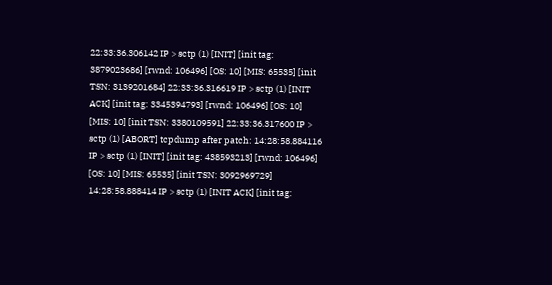22:33:36.306142 IP > sctp (1) [INIT] [init tag: 3879023686] [rwnd: 106496] [OS: 10] [MIS: 65535] [init TSN: 3139201684] 22:33:36.316619 IP > sctp (1) [INIT ACK] [init tag: 3345394793] [rwnd: 106496] [OS: 10] [MIS: 10] [init TSN: 3380109591] 22:33:36.317600 IP > sctp (1) [ABORT] tcpdump after patch: 14:28:58.884116 IP > sctp (1) [INIT] [init tag: 438593213] [rwnd: 106496] [OS: 10] [MIS: 65535] [init TSN: 3092969729] 14:28:58.888414 IP > sctp (1) [INIT ACK] [init tag: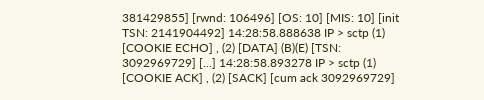381429855] [rwnd: 106496] [OS: 10] [MIS: 10] [init TSN: 2141904492] 14:28:58.888638 IP > sctp (1) [COOKIE ECHO] , (2) [DATA] (B)(E) [TSN: 3092969729] [...] 14:28:58.893278 IP > sctp (1) [COOKIE ACK] , (2) [SACK] [cum ack 3092969729]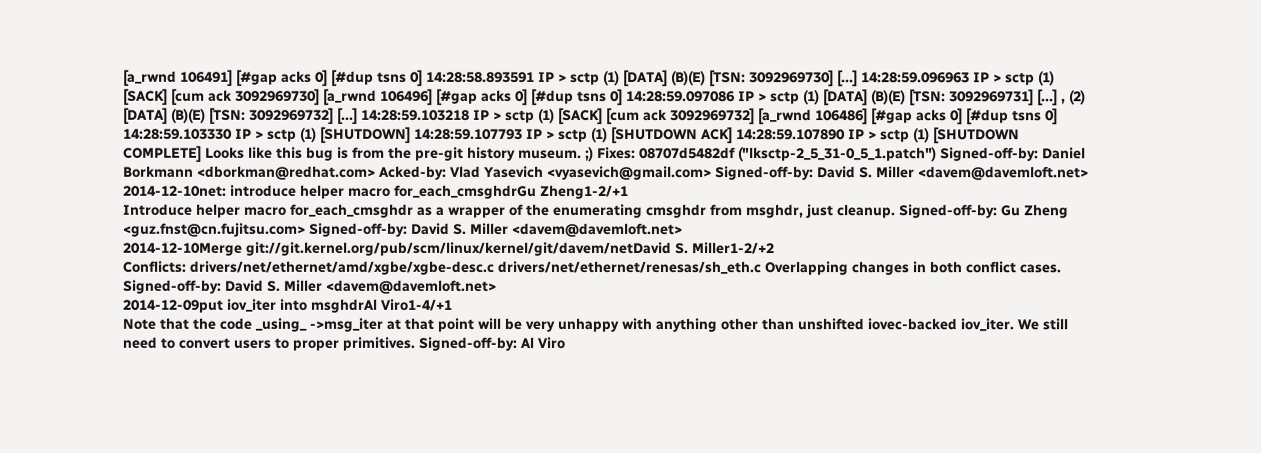[a_rwnd 106491] [#gap acks 0] [#dup tsns 0] 14:28:58.893591 IP > sctp (1) [DATA] (B)(E) [TSN: 3092969730] [...] 14:28:59.096963 IP > sctp (1) [SACK] [cum ack 3092969730] [a_rwnd 106496] [#gap acks 0] [#dup tsns 0] 14:28:59.097086 IP > sctp (1) [DATA] (B)(E) [TSN: 3092969731] [...] , (2) [DATA] (B)(E) [TSN: 3092969732] [...] 14:28:59.103218 IP > sctp (1) [SACK] [cum ack 3092969732] [a_rwnd 106486] [#gap acks 0] [#dup tsns 0] 14:28:59.103330 IP > sctp (1) [SHUTDOWN] 14:28:59.107793 IP > sctp (1) [SHUTDOWN ACK] 14:28:59.107890 IP > sctp (1) [SHUTDOWN COMPLETE] Looks like this bug is from the pre-git history museum. ;) Fixes: 08707d5482df ("lksctp-2_5_31-0_5_1.patch") Signed-off-by: Daniel Borkmann <dborkman@redhat.com> Acked-by: Vlad Yasevich <vyasevich@gmail.com> Signed-off-by: David S. Miller <davem@davemloft.net>
2014-12-10net: introduce helper macro for_each_cmsghdrGu Zheng1-2/+1
Introduce helper macro for_each_cmsghdr as a wrapper of the enumerating cmsghdr from msghdr, just cleanup. Signed-off-by: Gu Zheng <guz.fnst@cn.fujitsu.com> Signed-off-by: David S. Miller <davem@davemloft.net>
2014-12-10Merge git://git.kernel.org/pub/scm/linux/kernel/git/davem/netDavid S. Miller1-2/+2
Conflicts: drivers/net/ethernet/amd/xgbe/xgbe-desc.c drivers/net/ethernet/renesas/sh_eth.c Overlapping changes in both conflict cases. Signed-off-by: David S. Miller <davem@davemloft.net>
2014-12-09put iov_iter into msghdrAl Viro1-4/+1
Note that the code _using_ ->msg_iter at that point will be very unhappy with anything other than unshifted iovec-backed iov_iter. We still need to convert users to proper primitives. Signed-off-by: Al Viro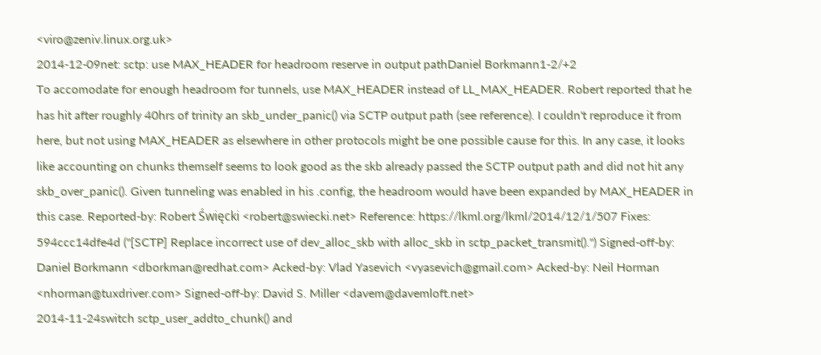<viro@zeniv.linux.org.uk>
2014-12-09net: sctp: use MAX_HEADER for headroom reserve in output pathDaniel Borkmann1-2/+2
To accomodate for enough headroom for tunnels, use MAX_HEADER instead of LL_MAX_HEADER. Robert reported that he has hit after roughly 40hrs of trinity an skb_under_panic() via SCTP output path (see reference). I couldn't reproduce it from here, but not using MAX_HEADER as elsewhere in other protocols might be one possible cause for this. In any case, it looks like accounting on chunks themself seems to look good as the skb already passed the SCTP output path and did not hit any skb_over_panic(). Given tunneling was enabled in his .config, the headroom would have been expanded by MAX_HEADER in this case. Reported-by: Robert Święcki <robert@swiecki.net> Reference: https://lkml.org/lkml/2014/12/1/507 Fixes: 594ccc14dfe4d ("[SCTP] Replace incorrect use of dev_alloc_skb with alloc_skb in sctp_packet_transmit().") Signed-off-by: Daniel Borkmann <dborkman@redhat.com> Acked-by: Vlad Yasevich <vyasevich@gmail.com> Acked-by: Neil Horman <nhorman@tuxdriver.com> Signed-off-by: David S. Miller <davem@davemloft.net>
2014-11-24switch sctp_user_addto_chunk() and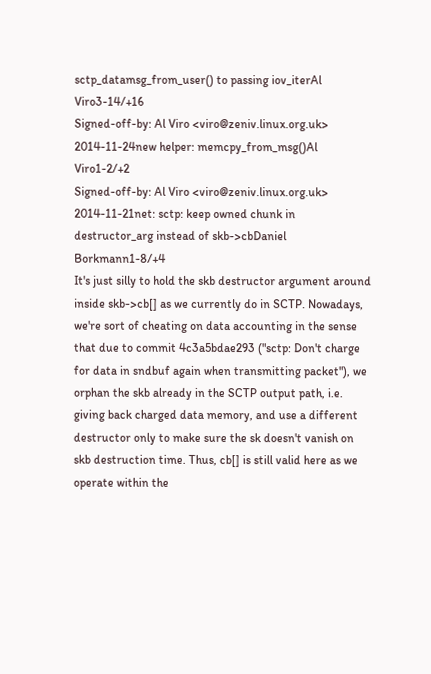sctp_datamsg_from_user() to passing iov_iterAl Viro3-14/+16
Signed-off-by: Al Viro <viro@zeniv.linux.org.uk>
2014-11-24new helper: memcpy_from_msg()Al Viro1-2/+2
Signed-off-by: Al Viro <viro@zeniv.linux.org.uk>
2014-11-21net: sctp: keep owned chunk in destructor_arg instead of skb->cbDaniel Borkmann1-8/+4
It's just silly to hold the skb destructor argument around inside skb->cb[] as we currently do in SCTP. Nowadays, we're sort of cheating on data accounting in the sense that due to commit 4c3a5bdae293 ("sctp: Don't charge for data in sndbuf again when transmitting packet"), we orphan the skb already in the SCTP output path, i.e. giving back charged data memory, and use a different destructor only to make sure the sk doesn't vanish on skb destruction time. Thus, cb[] is still valid here as we operate within the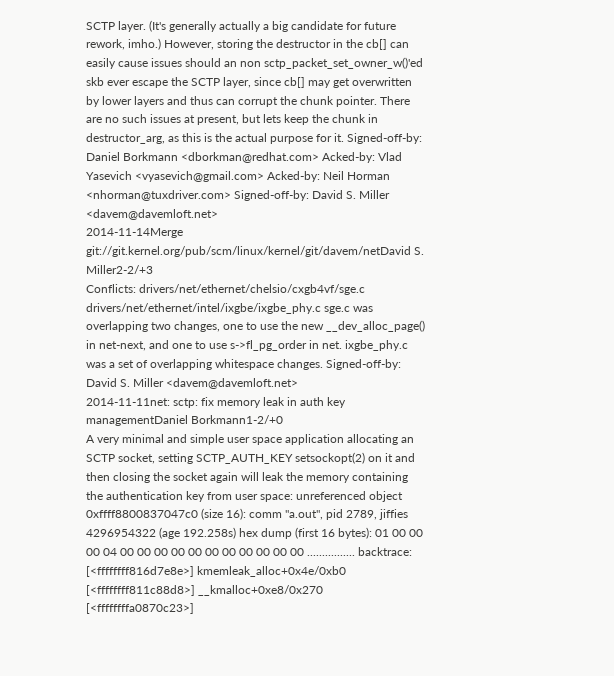SCTP layer. (It's generally actually a big candidate for future rework, imho.) However, storing the destructor in the cb[] can easily cause issues should an non sctp_packet_set_owner_w()'ed skb ever escape the SCTP layer, since cb[] may get overwritten by lower layers and thus can corrupt the chunk pointer. There are no such issues at present, but lets keep the chunk in destructor_arg, as this is the actual purpose for it. Signed-off-by: Daniel Borkmann <dborkman@redhat.com> Acked-by: Vlad Yasevich <vyasevich@gmail.com> Acked-by: Neil Horman <nhorman@tuxdriver.com> Signed-off-by: David S. Miller <davem@davemloft.net>
2014-11-14Merge git://git.kernel.org/pub/scm/linux/kernel/git/davem/netDavid S. Miller2-2/+3
Conflicts: drivers/net/ethernet/chelsio/cxgb4vf/sge.c drivers/net/ethernet/intel/ixgbe/ixgbe_phy.c sge.c was overlapping two changes, one to use the new __dev_alloc_page() in net-next, and one to use s->fl_pg_order in net. ixgbe_phy.c was a set of overlapping whitespace changes. Signed-off-by: David S. Miller <davem@davemloft.net>
2014-11-11net: sctp: fix memory leak in auth key managementDaniel Borkmann1-2/+0
A very minimal and simple user space application allocating an SCTP socket, setting SCTP_AUTH_KEY setsockopt(2) on it and then closing the socket again will leak the memory containing the authentication key from user space: unreferenced object 0xffff8800837047c0 (size 16): comm "a.out", pid 2789, jiffies 4296954322 (age 192.258s) hex dump (first 16 bytes): 01 00 00 00 04 00 00 00 00 00 00 00 00 00 00 00 ................ backtrace: [<ffffffff816d7e8e>] kmemleak_alloc+0x4e/0xb0 [<ffffffff811c88d8>] __kmalloc+0xe8/0x270 [<ffffffffa0870c23>]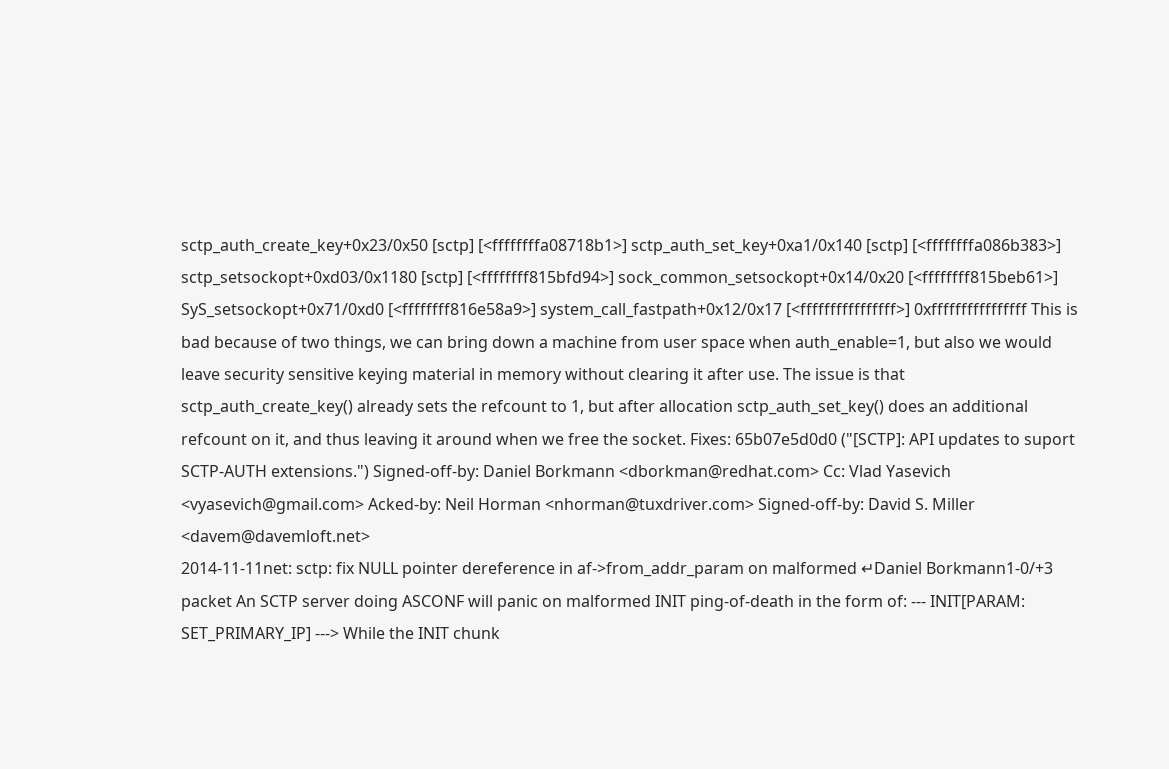sctp_auth_create_key+0x23/0x50 [sctp] [<ffffffffa08718b1>] sctp_auth_set_key+0xa1/0x140 [sctp] [<ffffffffa086b383>] sctp_setsockopt+0xd03/0x1180 [sctp] [<ffffffff815bfd94>] sock_common_setsockopt+0x14/0x20 [<ffffffff815beb61>] SyS_setsockopt+0x71/0xd0 [<ffffffff816e58a9>] system_call_fastpath+0x12/0x17 [<ffffffffffffffff>] 0xffffffffffffffff This is bad because of two things, we can bring down a machine from user space when auth_enable=1, but also we would leave security sensitive keying material in memory without clearing it after use. The issue is that sctp_auth_create_key() already sets the refcount to 1, but after allocation sctp_auth_set_key() does an additional refcount on it, and thus leaving it around when we free the socket. Fixes: 65b07e5d0d0 ("[SCTP]: API updates to suport SCTP-AUTH extensions.") Signed-off-by: Daniel Borkmann <dborkman@redhat.com> Cc: Vlad Yasevich <vyasevich@gmail.com> Acked-by: Neil Horman <nhorman@tuxdriver.com> Signed-off-by: David S. Miller <davem@davemloft.net>
2014-11-11net: sctp: fix NULL pointer dereference in af->from_addr_param on malformed ↵Daniel Borkmann1-0/+3
packet An SCTP server doing ASCONF will panic on malformed INIT ping-of-death in the form of: --- INIT[PARAM: SET_PRIMARY_IP] ---> While the INIT chunk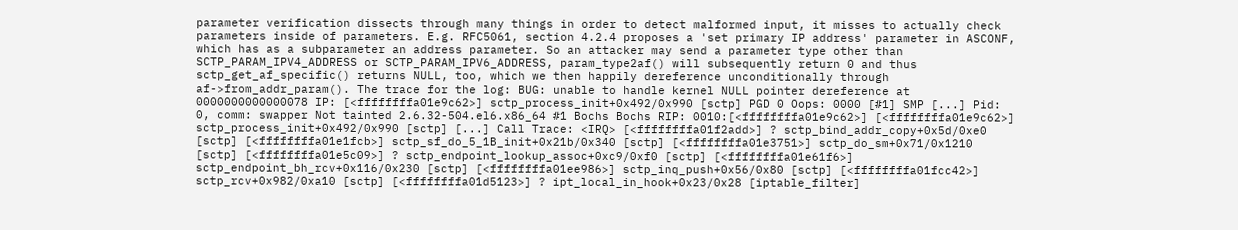parameter verification dissects through many things in order to detect malformed input, it misses to actually check parameters inside of parameters. E.g. RFC5061, section 4.2.4 proposes a 'set primary IP address' parameter in ASCONF, which has as a subparameter an address parameter. So an attacker may send a parameter type other than SCTP_PARAM_IPV4_ADDRESS or SCTP_PARAM_IPV6_ADDRESS, param_type2af() will subsequently return 0 and thus sctp_get_af_specific() returns NULL, too, which we then happily dereference unconditionally through af->from_addr_param(). The trace for the log: BUG: unable to handle kernel NULL pointer dereference at 0000000000000078 IP: [<ffffffffa01e9c62>] sctp_process_init+0x492/0x990 [sctp] PGD 0 Oops: 0000 [#1] SMP [...] Pid: 0, comm: swapper Not tainted 2.6.32-504.el6.x86_64 #1 Bochs Bochs RIP: 0010:[<ffffffffa01e9c62>] [<ffffffffa01e9c62>] sctp_process_init+0x492/0x990 [sctp] [...] Call Trace: <IRQ> [<ffffffffa01f2add>] ? sctp_bind_addr_copy+0x5d/0xe0 [sctp] [<ffffffffa01e1fcb>] sctp_sf_do_5_1B_init+0x21b/0x340 [sctp] [<ffffffffa01e3751>] sctp_do_sm+0x71/0x1210 [sctp] [<ffffffffa01e5c09>] ? sctp_endpoint_lookup_assoc+0xc9/0xf0 [sctp] [<ffffffffa01e61f6>] sctp_endpoint_bh_rcv+0x116/0x230 [sctp] [<ffffffffa01ee986>] sctp_inq_push+0x56/0x80 [sctp] [<ffffffffa01fcc42>] sctp_rcv+0x982/0xa10 [sctp] [<ffffffffa01d5123>] ? ipt_local_in_hook+0x23/0x28 [iptable_filter]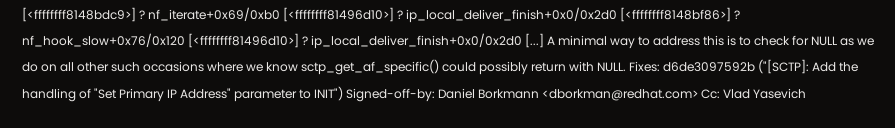[<ffffffff8148bdc9>] ? nf_iterate+0x69/0xb0 [<ffffffff81496d10>] ? ip_local_deliver_finish+0x0/0x2d0 [<ffffffff8148bf86>] ? nf_hook_slow+0x76/0x120 [<ffffffff81496d10>] ? ip_local_deliver_finish+0x0/0x2d0 [...] A minimal way to address this is to check for NULL as we do on all other such occasions where we know sctp_get_af_specific() could possibly return with NULL. Fixes: d6de3097592b ("[SCTP]: Add the handling of "Set Primary IP Address" parameter to INIT") Signed-off-by: Daniel Borkmann <dborkman@redhat.com> Cc: Vlad Yasevich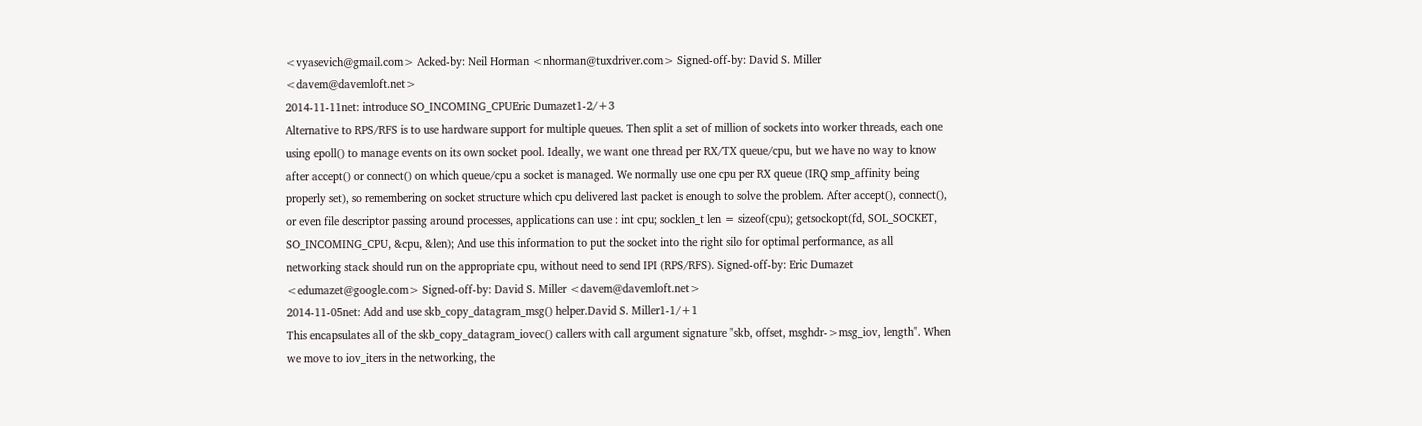<vyasevich@gmail.com> Acked-by: Neil Horman <nhorman@tuxdriver.com> Signed-off-by: David S. Miller <davem@davemloft.net>
2014-11-11net: introduce SO_INCOMING_CPUEric Dumazet1-2/+3
Alternative to RPS/RFS is to use hardware support for multiple queues. Then split a set of million of sockets into worker threads, each one using epoll() to manage events on its own socket pool. Ideally, we want one thread per RX/TX queue/cpu, but we have no way to know after accept() or connect() on which queue/cpu a socket is managed. We normally use one cpu per RX queue (IRQ smp_affinity being properly set), so remembering on socket structure which cpu delivered last packet is enough to solve the problem. After accept(), connect(), or even file descriptor passing around processes, applications can use : int cpu; socklen_t len = sizeof(cpu); getsockopt(fd, SOL_SOCKET, SO_INCOMING_CPU, &cpu, &len); And use this information to put the socket into the right silo for optimal performance, as all networking stack should run on the appropriate cpu, without need to send IPI (RPS/RFS). Signed-off-by: Eric Dumazet <edumazet@google.com> Signed-off-by: David S. Miller <davem@davemloft.net>
2014-11-05net: Add and use skb_copy_datagram_msg() helper.David S. Miller1-1/+1
This encapsulates all of the skb_copy_datagram_iovec() callers with call argument signature "skb, offset, msghdr->msg_iov, length". When we move to iov_iters in the networking, the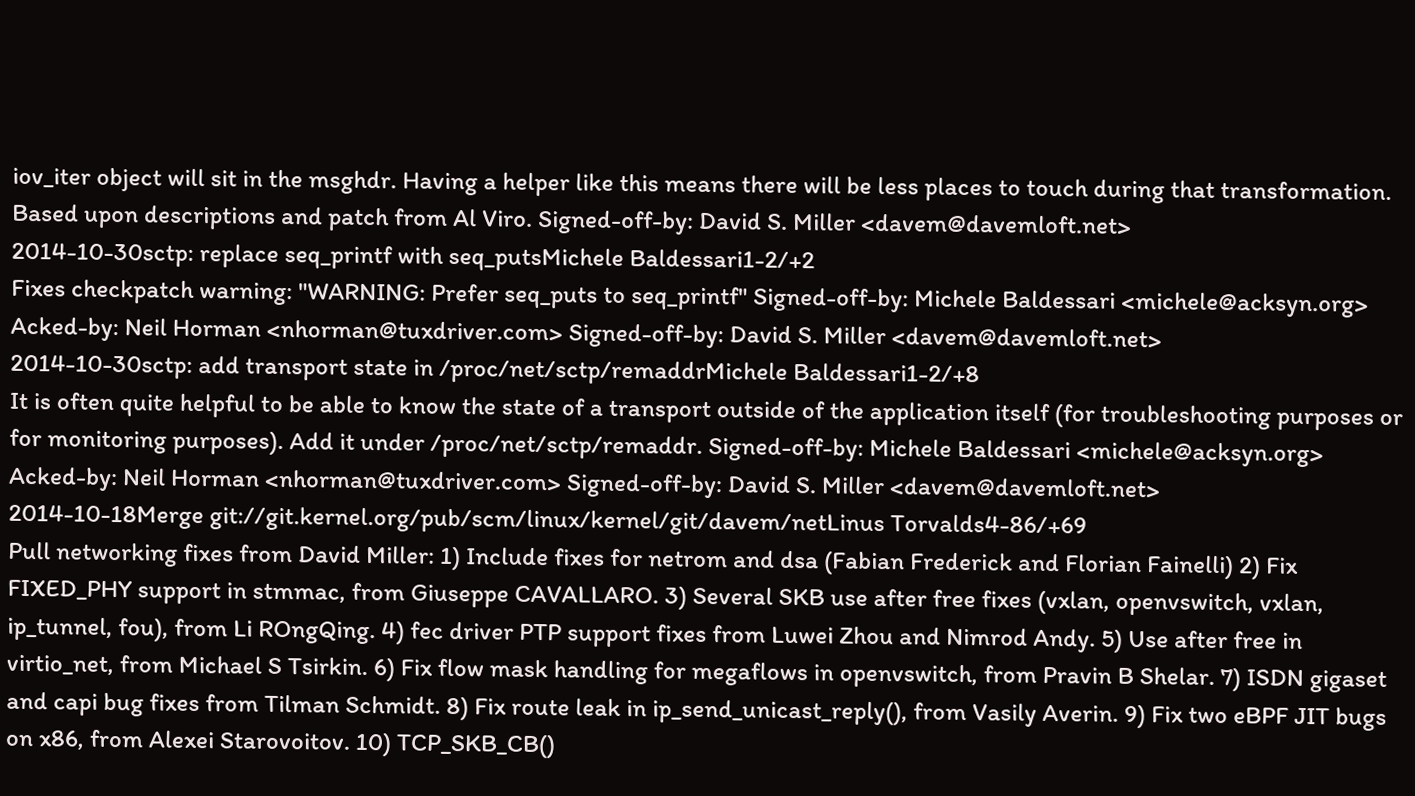iov_iter object will sit in the msghdr. Having a helper like this means there will be less places to touch during that transformation. Based upon descriptions and patch from Al Viro. Signed-off-by: David S. Miller <davem@davemloft.net>
2014-10-30sctp: replace seq_printf with seq_putsMichele Baldessari1-2/+2
Fixes checkpatch warning: "WARNING: Prefer seq_puts to seq_printf" Signed-off-by: Michele Baldessari <michele@acksyn.org> Acked-by: Neil Horman <nhorman@tuxdriver.com> Signed-off-by: David S. Miller <davem@davemloft.net>
2014-10-30sctp: add transport state in /proc/net/sctp/remaddrMichele Baldessari1-2/+8
It is often quite helpful to be able to know the state of a transport outside of the application itself (for troubleshooting purposes or for monitoring purposes). Add it under /proc/net/sctp/remaddr. Signed-off-by: Michele Baldessari <michele@acksyn.org> Acked-by: Neil Horman <nhorman@tuxdriver.com> Signed-off-by: David S. Miller <davem@davemloft.net>
2014-10-18Merge git://git.kernel.org/pub/scm/linux/kernel/git/davem/netLinus Torvalds4-86/+69
Pull networking fixes from David Miller: 1) Include fixes for netrom and dsa (Fabian Frederick and Florian Fainelli) 2) Fix FIXED_PHY support in stmmac, from Giuseppe CAVALLARO. 3) Several SKB use after free fixes (vxlan, openvswitch, vxlan, ip_tunnel, fou), from Li ROngQing. 4) fec driver PTP support fixes from Luwei Zhou and Nimrod Andy. 5) Use after free in virtio_net, from Michael S Tsirkin. 6) Fix flow mask handling for megaflows in openvswitch, from Pravin B Shelar. 7) ISDN gigaset and capi bug fixes from Tilman Schmidt. 8) Fix route leak in ip_send_unicast_reply(), from Vasily Averin. 9) Fix two eBPF JIT bugs on x86, from Alexei Starovoitov. 10) TCP_SKB_CB()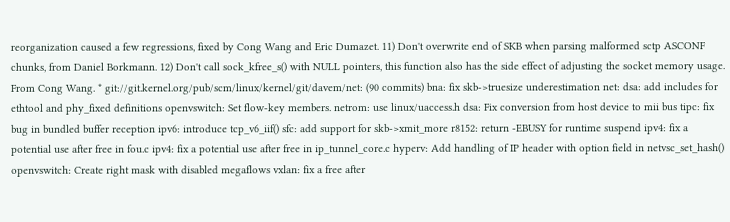reorganization caused a few regressions, fixed by Cong Wang and Eric Dumazet. 11) Don't overwrite end of SKB when parsing malformed sctp ASCONF chunks, from Daniel Borkmann. 12) Don't call sock_kfree_s() with NULL pointers, this function also has the side effect of adjusting the socket memory usage. From Cong Wang. * git://git.kernel.org/pub/scm/linux/kernel/git/davem/net: (90 commits) bna: fix skb->truesize underestimation net: dsa: add includes for ethtool and phy_fixed definitions openvswitch: Set flow-key members. netrom: use linux/uaccess.h dsa: Fix conversion from host device to mii bus tipc: fix bug in bundled buffer reception ipv6: introduce tcp_v6_iif() sfc: add support for skb->xmit_more r8152: return -EBUSY for runtime suspend ipv4: fix a potential use after free in fou.c ipv4: fix a potential use after free in ip_tunnel_core.c hyperv: Add handling of IP header with option field in netvsc_set_hash() openvswitch: Create right mask with disabled megaflows vxlan: fix a free after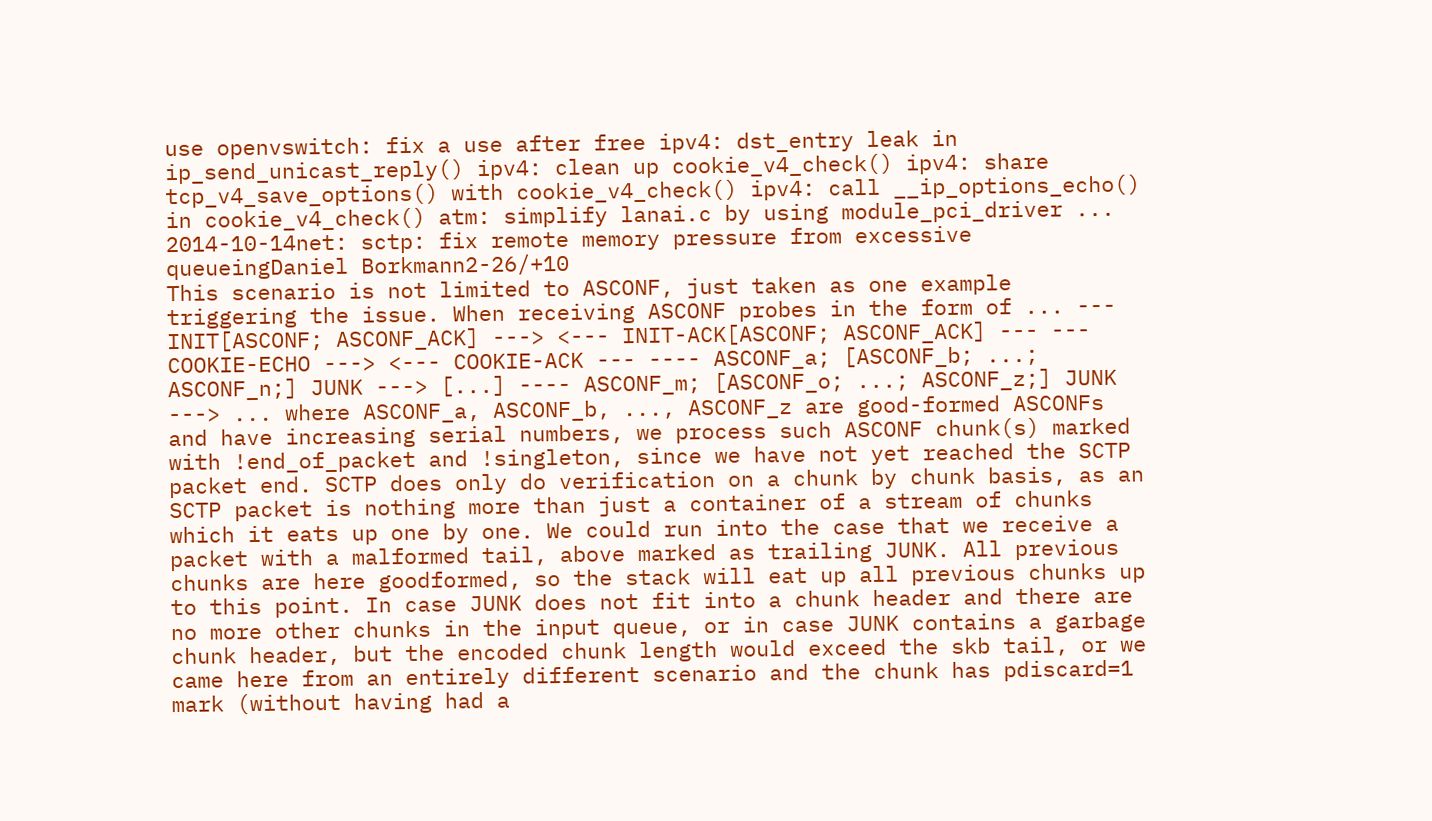use openvswitch: fix a use after free ipv4: dst_entry leak in ip_send_unicast_reply() ipv4: clean up cookie_v4_check() ipv4: share tcp_v4_save_options() with cookie_v4_check() ipv4: call __ip_options_echo() in cookie_v4_check() atm: simplify lanai.c by using module_pci_driver ...
2014-10-14net: sctp: fix remote memory pressure from excessive queueingDaniel Borkmann2-26/+10
This scenario is not limited to ASCONF, just taken as one example triggering the issue. When receiving ASCONF probes in the form of ... --- INIT[ASCONF; ASCONF_ACK] ---> <--- INIT-ACK[ASCONF; ASCONF_ACK] --- --- COOKIE-ECHO ---> <--- COOKIE-ACK --- ---- ASCONF_a; [ASCONF_b; ...; ASCONF_n;] JUNK ---> [...] ---- ASCONF_m; [ASCONF_o; ...; ASCONF_z;] JUNK ---> ... where ASCONF_a, ASCONF_b, ..., ASCONF_z are good-formed ASCONFs and have increasing serial numbers, we process such ASCONF chunk(s) marked with !end_of_packet and !singleton, since we have not yet reached the SCTP packet end. SCTP does only do verification on a chunk by chunk basis, as an SCTP packet is nothing more than just a container of a stream of chunks which it eats up one by one. We could run into the case that we receive a packet with a malformed tail, above marked as trailing JUNK. All previous chunks are here goodformed, so the stack will eat up all previous chunks up to this point. In case JUNK does not fit into a chunk header and there are no more other chunks in the input queue, or in case JUNK contains a garbage chunk header, but the encoded chunk length would exceed the skb tail, or we came here from an entirely different scenario and the chunk has pdiscard=1 mark (without having had a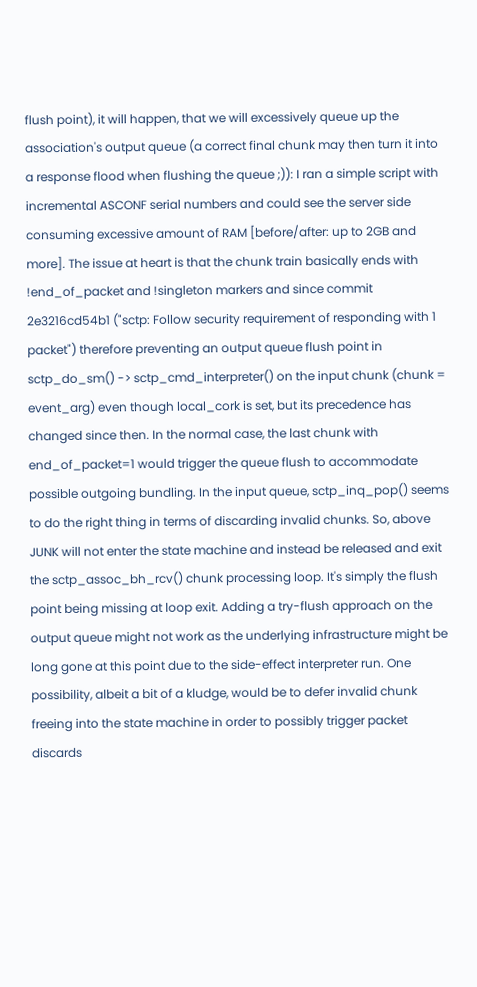flush point), it will happen, that we will excessively queue up the association's output queue (a correct final chunk may then turn it into a response flood when flushing the queue ;)): I ran a simple script with incremental ASCONF serial numbers and could see the server side consuming excessive amount of RAM [before/after: up to 2GB and more]. The issue at heart is that the chunk train basically ends with !end_of_packet and !singleton markers and since commit 2e3216cd54b1 ("sctp: Follow security requirement of responding with 1 packet") therefore preventing an output queue flush point in sctp_do_sm() -> sctp_cmd_interpreter() on the input chunk (chunk = event_arg) even though local_cork is set, but its precedence has changed since then. In the normal case, the last chunk with end_of_packet=1 would trigger the queue flush to accommodate possible outgoing bundling. In the input queue, sctp_inq_pop() seems to do the right thing in terms of discarding invalid chunks. So, above JUNK will not enter the state machine and instead be released and exit the sctp_assoc_bh_rcv() chunk processing loop. It's simply the flush point being missing at loop exit. Adding a try-flush approach on the output queue might not work as the underlying infrastructure might be long gone at this point due to the side-effect interpreter run. One possibility, albeit a bit of a kludge, would be to defer invalid chunk freeing into the state machine in order to possibly trigger packet discards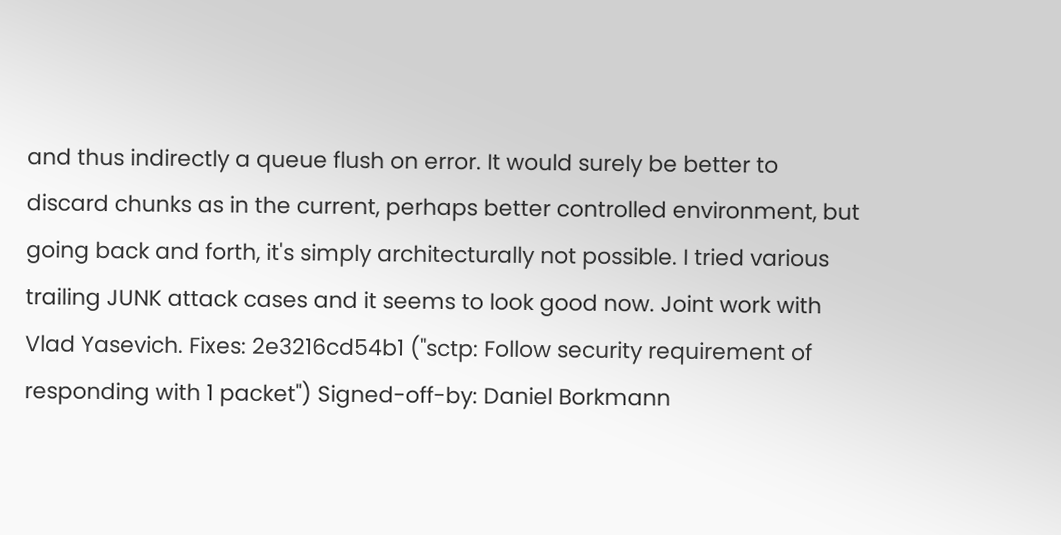and thus indirectly a queue flush on error. It would surely be better to discard chunks as in the current, perhaps better controlled environment, but going back and forth, it's simply architecturally not possible. I tried various trailing JUNK attack cases and it seems to look good now. Joint work with Vlad Yasevich. Fixes: 2e3216cd54b1 ("sctp: Follow security requirement of responding with 1 packet") Signed-off-by: Daniel Borkmann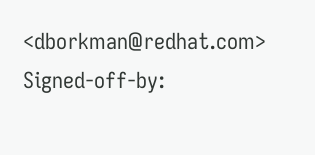<dborkman@redhat.com> Signed-off-by: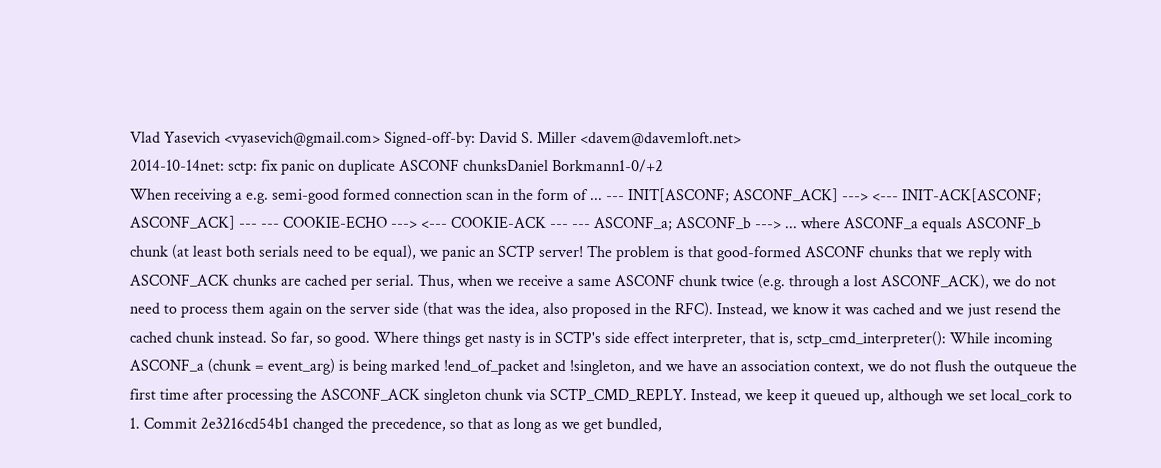Vlad Yasevich <vyasevich@gmail.com> Signed-off-by: David S. Miller <davem@davemloft.net>
2014-10-14net: sctp: fix panic on duplicate ASCONF chunksDaniel Borkmann1-0/+2
When receiving a e.g. semi-good formed connection scan in the form of ... --- INIT[ASCONF; ASCONF_ACK] ---> <--- INIT-ACK[ASCONF; ASCONF_ACK] --- --- COOKIE-ECHO ---> <--- COOKIE-ACK --- --- ASCONF_a; ASCONF_b ---> ... where ASCONF_a equals ASCONF_b chunk (at least both serials need to be equal), we panic an SCTP server! The problem is that good-formed ASCONF chunks that we reply with ASCONF_ACK chunks are cached per serial. Thus, when we receive a same ASCONF chunk twice (e.g. through a lost ASCONF_ACK), we do not need to process them again on the server side (that was the idea, also proposed in the RFC). Instead, we know it was cached and we just resend the cached chunk instead. So far, so good. Where things get nasty is in SCTP's side effect interpreter, that is, sctp_cmd_interpreter(): While incoming ASCONF_a (chunk = event_arg) is being marked !end_of_packet and !singleton, and we have an association context, we do not flush the outqueue the first time after processing the ASCONF_ACK singleton chunk via SCTP_CMD_REPLY. Instead, we keep it queued up, although we set local_cork to 1. Commit 2e3216cd54b1 changed the precedence, so that as long as we get bundled,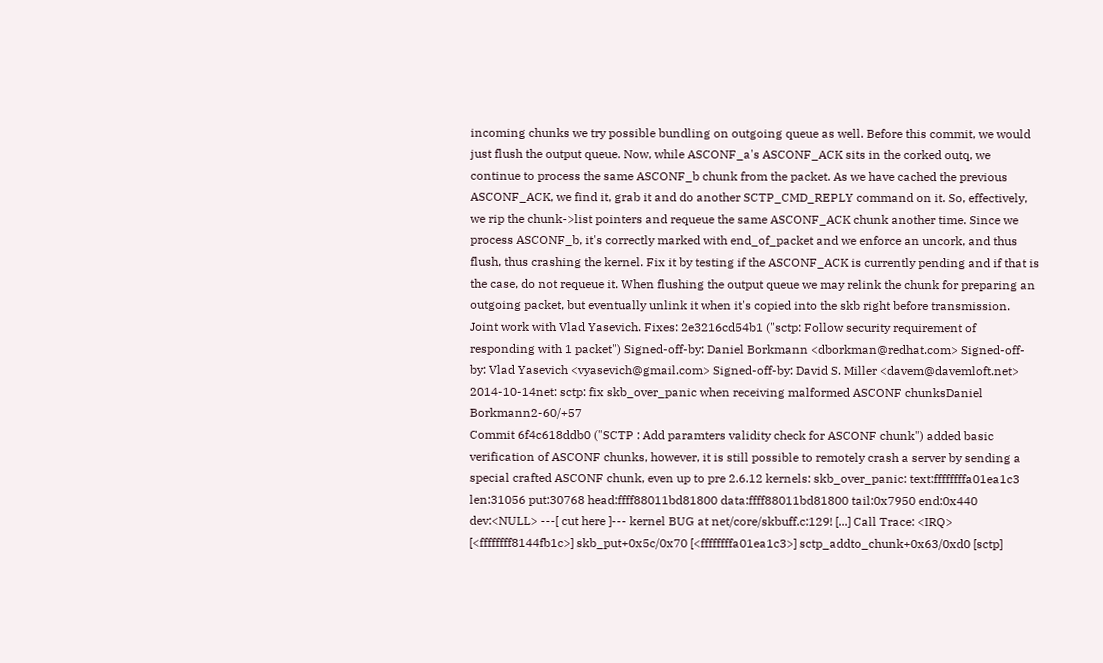incoming chunks we try possible bundling on outgoing queue as well. Before this commit, we would just flush the output queue. Now, while ASCONF_a's ASCONF_ACK sits in the corked outq, we continue to process the same ASCONF_b chunk from the packet. As we have cached the previous ASCONF_ACK, we find it, grab it and do another SCTP_CMD_REPLY command on it. So, effectively, we rip the chunk->list pointers and requeue the same ASCONF_ACK chunk another time. Since we process ASCONF_b, it's correctly marked with end_of_packet and we enforce an uncork, and thus flush, thus crashing the kernel. Fix it by testing if the ASCONF_ACK is currently pending and if that is the case, do not requeue it. When flushing the output queue we may relink the chunk for preparing an outgoing packet, but eventually unlink it when it's copied into the skb right before transmission. Joint work with Vlad Yasevich. Fixes: 2e3216cd54b1 ("sctp: Follow security requirement of responding with 1 packet") Signed-off-by: Daniel Borkmann <dborkman@redhat.com> Signed-off-by: Vlad Yasevich <vyasevich@gmail.com> Signed-off-by: David S. Miller <davem@davemloft.net>
2014-10-14net: sctp: fix skb_over_panic when receiving malformed ASCONF chunksDaniel Borkmann2-60/+57
Commit 6f4c618ddb0 ("SCTP : Add paramters validity check for ASCONF chunk") added basic verification of ASCONF chunks, however, it is still possible to remotely crash a server by sending a special crafted ASCONF chunk, even up to pre 2.6.12 kernels: skb_over_panic: text:ffffffffa01ea1c3 len:31056 put:30768 head:ffff88011bd81800 data:ffff88011bd81800 tail:0x7950 end:0x440 dev:<NULL> ---[ cut here ]--- kernel BUG at net/core/skbuff.c:129! [...] Call Trace: <IRQ> [<ffffffff8144fb1c>] skb_put+0x5c/0x70 [<ffffffffa01ea1c3>] sctp_addto_chunk+0x63/0xd0 [sctp]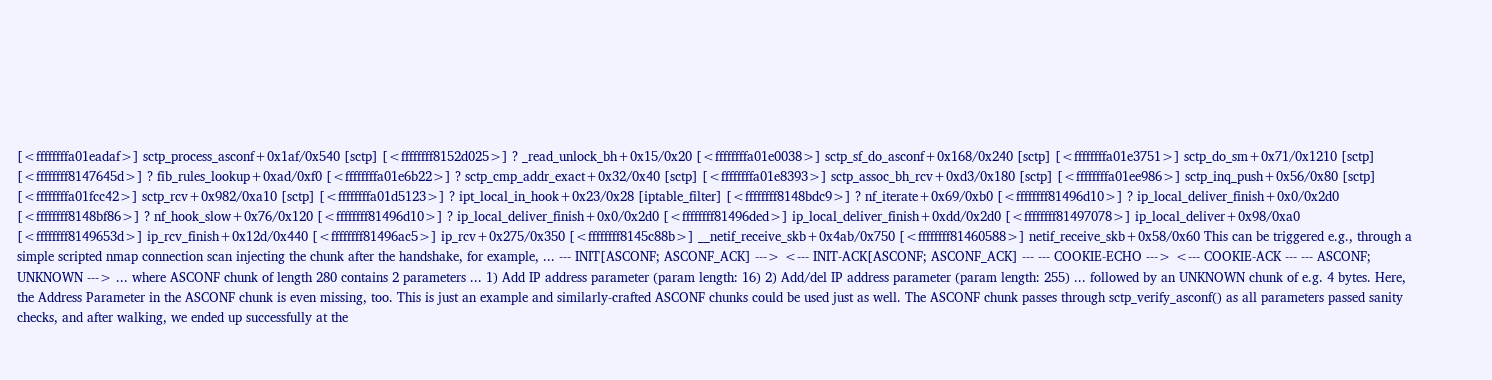[<ffffffffa01eadaf>] sctp_process_asconf+0x1af/0x540 [sctp] [<ffffffff8152d025>] ? _read_unlock_bh+0x15/0x20 [<ffffffffa01e0038>] sctp_sf_do_asconf+0x168/0x240 [sctp] [<ffffffffa01e3751>] sctp_do_sm+0x71/0x1210 [sctp] [<ffffffff8147645d>] ? fib_rules_lookup+0xad/0xf0 [<ffffffffa01e6b22>] ? sctp_cmp_addr_exact+0x32/0x40 [sctp] [<ffffffffa01e8393>] sctp_assoc_bh_rcv+0xd3/0x180 [sctp] [<ffffffffa01ee986>] sctp_inq_push+0x56/0x80 [sctp] [<ffffffffa01fcc42>] sctp_rcv+0x982/0xa10 [sctp] [<ffffffffa01d5123>] ? ipt_local_in_hook+0x23/0x28 [iptable_filter] [<ffffffff8148bdc9>] ? nf_iterate+0x69/0xb0 [<ffffffff81496d10>] ? ip_local_deliver_finish+0x0/0x2d0 [<ffffffff8148bf86>] ? nf_hook_slow+0x76/0x120 [<ffffffff81496d10>] ? ip_local_deliver_finish+0x0/0x2d0 [<ffffffff81496ded>] ip_local_deliver_finish+0xdd/0x2d0 [<ffffffff81497078>] ip_local_deliver+0x98/0xa0 [<ffffffff8149653d>] ip_rcv_finish+0x12d/0x440 [<ffffffff81496ac5>] ip_rcv+0x275/0x350 [<ffffffff8145c88b>] __netif_receive_skb+0x4ab/0x750 [<ffffffff81460588>] netif_receive_skb+0x58/0x60 This can be triggered e.g., through a simple scripted nmap connection scan injecting the chunk after the handshake, for example, ... --- INIT[ASCONF; ASCONF_ACK] ---> <--- INIT-ACK[ASCONF; ASCONF_ACK] --- --- COOKIE-ECHO ---> <--- COOKIE-ACK --- --- ASCONF; UNKNOWN ---> ... where ASCONF chunk of length 280 contains 2 parameters ... 1) Add IP address parameter (param length: 16) 2) Add/del IP address parameter (param length: 255) ... followed by an UNKNOWN chunk of e.g. 4 bytes. Here, the Address Parameter in the ASCONF chunk is even missing, too. This is just an example and similarly-crafted ASCONF chunks could be used just as well. The ASCONF chunk passes through sctp_verify_asconf() as all parameters passed sanity checks, and after walking, we ended up successfully at the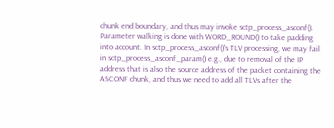chunk end boundary, and thus may invoke sctp_process_asconf(). Parameter walking is done with WORD_ROUND() to take padding into account. In sctp_process_asconf()'s TLV processing, we may fail in sctp_process_asconf_param() e.g., due to removal of the IP address that is also the source address of the packet containing the ASCONF chunk, and thus we need to add all TLVs after the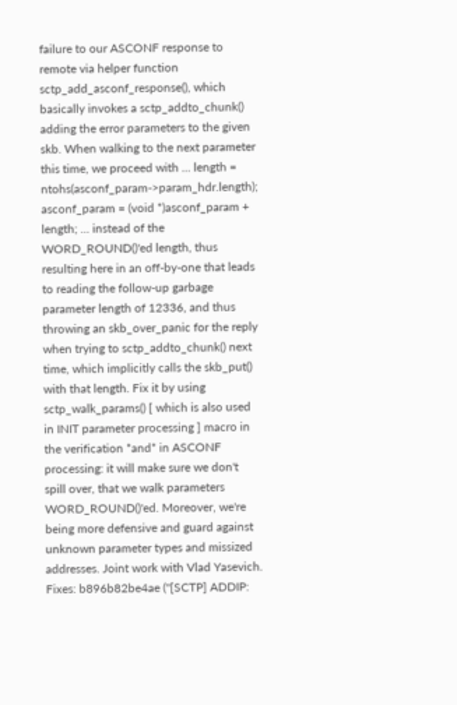failure to our ASCONF response to remote via helper function sctp_add_asconf_response(), which basically invokes a sctp_addto_chunk() adding the error parameters to the given skb. When walking to the next parameter this time, we proceed with ... length = ntohs(asconf_param->param_hdr.length); asconf_param = (void *)asconf_param + length; ... instead of the WORD_ROUND()'ed length, thus resulting here in an off-by-one that leads to reading the follow-up garbage parameter length of 12336, and thus throwing an skb_over_panic for the reply when trying to sctp_addto_chunk() next time, which implicitly calls the skb_put() with that length. Fix it by using sctp_walk_params() [ which is also used in INIT parameter processing ] macro in the verification *and* in ASCONF processing: it will make sure we don't spill over, that we walk parameters WORD_ROUND()'ed. Moreover, we're being more defensive and guard against unknown parameter types and missized addresses. Joint work with Vlad Yasevich. Fixes: b896b82be4ae ("[SCTP] ADDIP: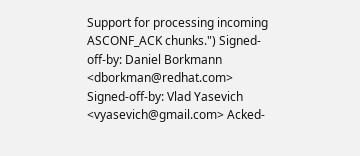Support for processing incoming ASCONF_ACK chunks.") Signed-off-by: Daniel Borkmann <dborkman@redhat.com> Signed-off-by: Vlad Yasevich <vyasevich@gmail.com> Acked-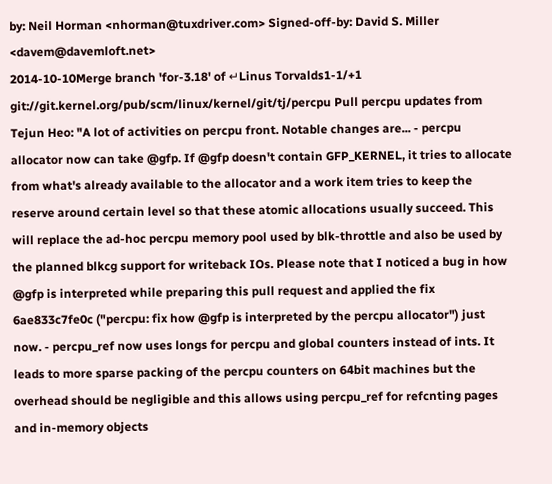by: Neil Horman <nhorman@tuxdriver.com> Signed-off-by: David S. Miller <davem@davemloft.net>
2014-10-10Merge branch 'for-3.18' of ↵Linus Torvalds1-1/+1
git://git.kernel.org/pub/scm/linux/kernel/git/tj/percpu Pull percpu updates from Tejun Heo: "A lot of activities on percpu front. Notable changes are... - percpu allocator now can take @gfp. If @gfp doesn't contain GFP_KERNEL, it tries to allocate from what's already available to the allocator and a work item tries to keep the reserve around certain level so that these atomic allocations usually succeed. This will replace the ad-hoc percpu memory pool used by blk-throttle and also be used by the planned blkcg support for writeback IOs. Please note that I noticed a bug in how @gfp is interpreted while preparing this pull request and applied the fix 6ae833c7fe0c ("percpu: fix how @gfp is interpreted by the percpu allocator") just now. - percpu_ref now uses longs for percpu and global counters instead of ints. It leads to more sparse packing of the percpu counters on 64bit machines but the overhead should be negligible and this allows using percpu_ref for refcnting pages and in-memory objects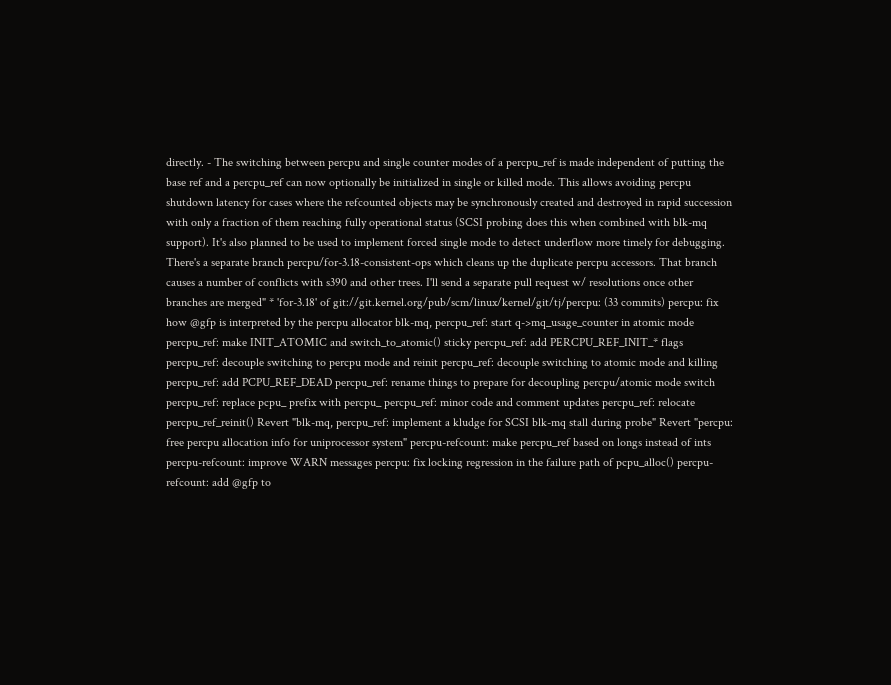directly. - The switching between percpu and single counter modes of a percpu_ref is made independent of putting the base ref and a percpu_ref can now optionally be initialized in single or killed mode. This allows avoiding percpu shutdown latency for cases where the refcounted objects may be synchronously created and destroyed in rapid succession with only a fraction of them reaching fully operational status (SCSI probing does this when combined with blk-mq support). It's also planned to be used to implement forced single mode to detect underflow more timely for debugging. There's a separate branch percpu/for-3.18-consistent-ops which cleans up the duplicate percpu accessors. That branch causes a number of conflicts with s390 and other trees. I'll send a separate pull request w/ resolutions once other branches are merged" * 'for-3.18' of git://git.kernel.org/pub/scm/linux/kernel/git/tj/percpu: (33 commits) percpu: fix how @gfp is interpreted by the percpu allocator blk-mq, percpu_ref: start q->mq_usage_counter in atomic mode percpu_ref: make INIT_ATOMIC and switch_to_atomic() sticky percpu_ref: add PERCPU_REF_INIT_* flags percpu_ref: decouple switching to percpu mode and reinit percpu_ref: decouple switching to atomic mode and killing percpu_ref: add PCPU_REF_DEAD percpu_ref: rename things to prepare for decoupling percpu/atomic mode switch percpu_ref: replace pcpu_ prefix with percpu_ percpu_ref: minor code and comment updates percpu_ref: relocate percpu_ref_reinit() Revert "blk-mq, percpu_ref: implement a kludge for SCSI blk-mq stall during probe" Revert "percpu: free percpu allocation info for uniprocessor system" percpu-refcount: make percpu_ref based on longs instead of ints percpu-refcount: improve WARN messages percpu: fix locking regression in the failure path of pcpu_alloc() percpu-refcount: add @gfp to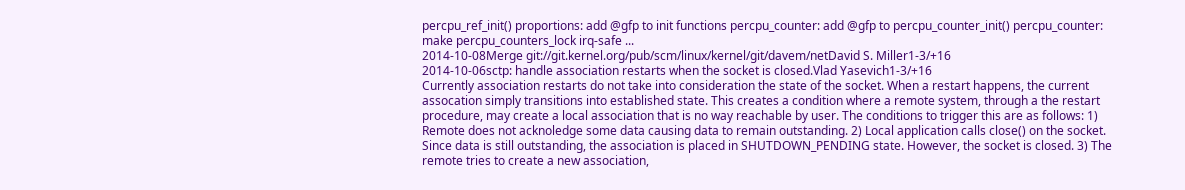percpu_ref_init() proportions: add @gfp to init functions percpu_counter: add @gfp to percpu_counter_init() percpu_counter: make percpu_counters_lock irq-safe ...
2014-10-08Merge git://git.kernel.org/pub/scm/linux/kernel/git/davem/netDavid S. Miller1-3/+16
2014-10-06sctp: handle association restarts when the socket is closed.Vlad Yasevich1-3/+16
Currently association restarts do not take into consideration the state of the socket. When a restart happens, the current assocation simply transitions into established state. This creates a condition where a remote system, through a the restart procedure, may create a local association that is no way reachable by user. The conditions to trigger this are as follows: 1) Remote does not acknoledge some data causing data to remain outstanding. 2) Local application calls close() on the socket. Since data is still outstanding, the association is placed in SHUTDOWN_PENDING state. However, the socket is closed. 3) The remote tries to create a new association,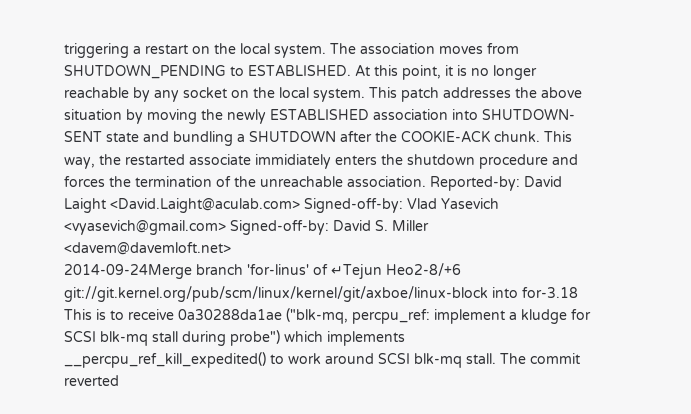triggering a restart on the local system. The association moves from SHUTDOWN_PENDING to ESTABLISHED. At this point, it is no longer reachable by any socket on the local system. This patch addresses the above situation by moving the newly ESTABLISHED association into SHUTDOWN-SENT state and bundling a SHUTDOWN after the COOKIE-ACK chunk. This way, the restarted associate immidiately enters the shutdown procedure and forces the termination of the unreachable association. Reported-by: David Laight <David.Laight@aculab.com> Signed-off-by: Vlad Yasevich <vyasevich@gmail.com> Signed-off-by: David S. Miller <davem@davemloft.net>
2014-09-24Merge branch 'for-linus' of ↵Tejun Heo2-8/+6
git://git.kernel.org/pub/scm/linux/kernel/git/axboe/linux-block into for-3.18 This is to receive 0a30288da1ae ("blk-mq, percpu_ref: implement a kludge for SCSI blk-mq stall during probe") which implements __percpu_ref_kill_expedited() to work around SCSI blk-mq stall. The commit reverted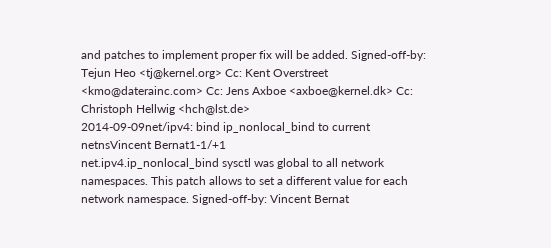and patches to implement proper fix will be added. Signed-off-by: Tejun Heo <tj@kernel.org> Cc: Kent Overstreet <kmo@daterainc.com> Cc: Jens Axboe <axboe@kernel.dk> Cc: Christoph Hellwig <hch@lst.de>
2014-09-09net/ipv4: bind ip_nonlocal_bind to current netnsVincent Bernat1-1/+1
net.ipv4.ip_nonlocal_bind sysctl was global to all network namespaces. This patch allows to set a different value for each network namespace. Signed-off-by: Vincent Bernat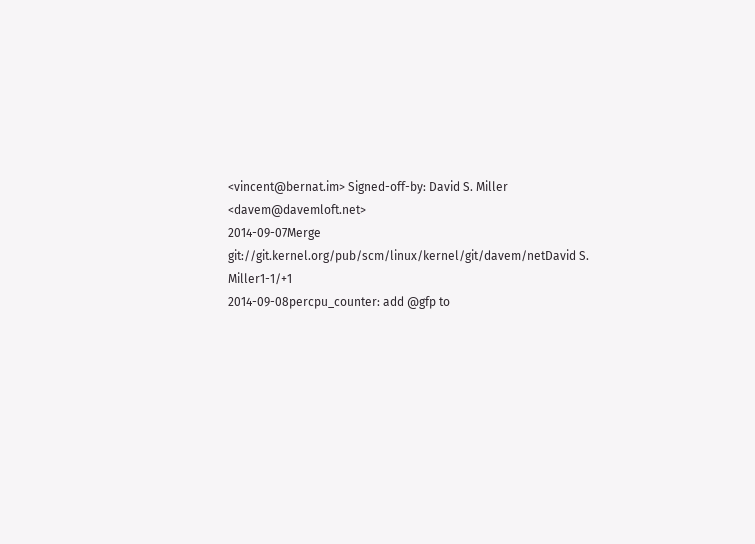<vincent@bernat.im> Signed-off-by: David S. Miller <davem@davemloft.net>
2014-09-07Merge git://git.kernel.org/pub/scm/linux/kernel/git/davem/netDavid S. Miller1-1/+1
2014-09-08percpu_counter: add @gfp to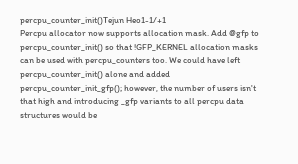percpu_counter_init()Tejun Heo1-1/+1
Percpu allocator now supports allocation mask. Add @gfp to percpu_counter_init() so that !GFP_KERNEL allocation masks can be used with percpu_counters too. We could have left percpu_counter_init() alone and added percpu_counter_init_gfp(); however, the number of users isn't that high and introducing _gfp variants to all percpu data structures would be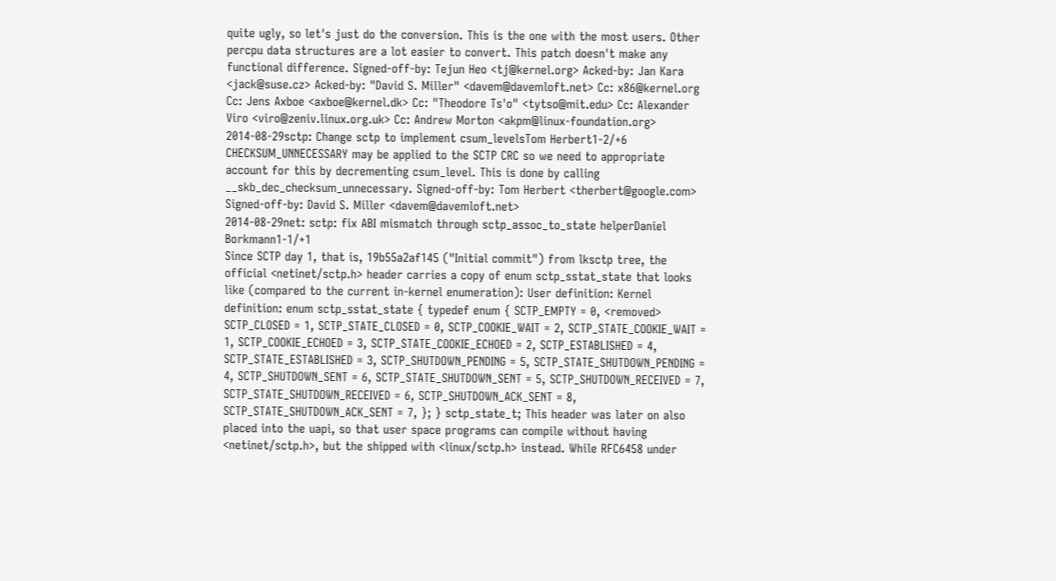quite ugly, so let's just do the conversion. This is the one with the most users. Other percpu data structures are a lot easier to convert. This patch doesn't make any functional difference. Signed-off-by: Tejun Heo <tj@kernel.org> Acked-by: Jan Kara <jack@suse.cz> Acked-by: "David S. Miller" <davem@davemloft.net> Cc: x86@kernel.org Cc: Jens Axboe <axboe@kernel.dk> Cc: "Theodore Ts'o" <tytso@mit.edu> Cc: Alexander Viro <viro@zeniv.linux.org.uk> Cc: Andrew Morton <akpm@linux-foundation.org>
2014-08-29sctp: Change sctp to implement csum_levelsTom Herbert1-2/+6
CHECKSUM_UNNECESSARY may be applied to the SCTP CRC so we need to appropriate account for this by decrementing csum_level. This is done by calling __skb_dec_checksum_unnecessary. Signed-off-by: Tom Herbert <therbert@google.com> Signed-off-by: David S. Miller <davem@davemloft.net>
2014-08-29net: sctp: fix ABI mismatch through sctp_assoc_to_state helperDaniel Borkmann1-1/+1
Since SCTP day 1, that is, 19b55a2af145 ("Initial commit") from lksctp tree, the official <netinet/sctp.h> header carries a copy of enum sctp_sstat_state that looks like (compared to the current in-kernel enumeration): User definition: Kernel definition: enum sctp_sstat_state { typedef enum { SCTP_EMPTY = 0, <removed> SCTP_CLOSED = 1, SCTP_STATE_CLOSED = 0, SCTP_COOKIE_WAIT = 2, SCTP_STATE_COOKIE_WAIT = 1, SCTP_COOKIE_ECHOED = 3, SCTP_STATE_COOKIE_ECHOED = 2, SCTP_ESTABLISHED = 4, SCTP_STATE_ESTABLISHED = 3, SCTP_SHUTDOWN_PENDING = 5, SCTP_STATE_SHUTDOWN_PENDING = 4, SCTP_SHUTDOWN_SENT = 6, SCTP_STATE_SHUTDOWN_SENT = 5, SCTP_SHUTDOWN_RECEIVED = 7, SCTP_STATE_SHUTDOWN_RECEIVED = 6, SCTP_SHUTDOWN_ACK_SENT = 8, SCTP_STATE_SHUTDOWN_ACK_SENT = 7, }; } sctp_state_t; This header was later on also placed into the uapi, so that user space programs can compile without having <netinet/sctp.h>, but the shipped with <linux/sctp.h> instead. While RFC6458 under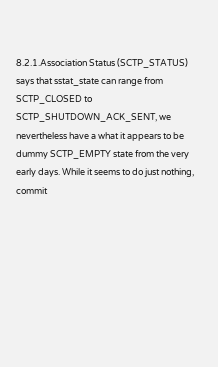8.2.1.Association Status (SCTP_STATUS) says that sstat_state can range from SCTP_CLOSED to SCTP_SHUTDOWN_ACK_SENT, we nevertheless have a what it appears to be dummy SCTP_EMPTY state from the very early days. While it seems to do just nothing, commit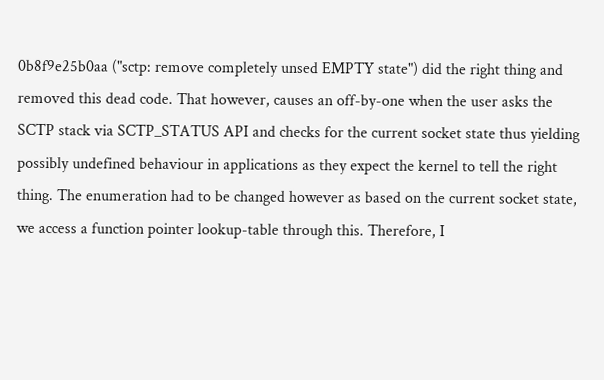0b8f9e25b0aa ("sctp: remove completely unsed EMPTY state") did the right thing and removed this dead code. That however, causes an off-by-one when the user asks the SCTP stack via SCTP_STATUS API and checks for the current socket state thus yielding possibly undefined behaviour in applications as they expect the kernel to tell the right thing. The enumeration had to be changed however as based on the current socket state, we access a function pointer lookup-table through this. Therefore, I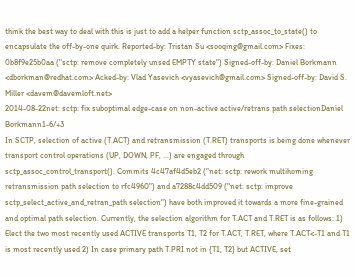think the best way to deal with this is just to add a helper function sctp_assoc_to_state() to encapsulate the off-by-one quirk. Reported-by: Tristan Su <sooqing@gmail.com> Fixes: 0b8f9e25b0aa ("sctp: remove completely unsed EMPTY state") Signed-off-by: Daniel Borkmann <dborkman@redhat.com> Acked-by: Vlad Yasevich <vyasevich@gmail.com> Signed-off-by: David S. Miller <davem@davemloft.net>
2014-08-22net: sctp: fix suboptimal edge-case on non-active active/retrans path selectionDaniel Borkmann1-6/+3
In SCTP, selection of active (T.ACT) and retransmission (T.RET) transports is being done whenever transport control operations (UP, DOWN, PF, ...) are engaged through sctp_assoc_control_transport(). Commits 4c47af4d5eb2 ("net: sctp: rework multihoming retransmission path selection to rfc4960") and a7288c4dd509 ("net: sctp: improve sctp_select_active_and_retran_path selection") have both improved it towards a more fine-grained and optimal path selection. Currently, the selection algorithm for T.ACT and T.RET is as follows: 1) Elect the two most recently used ACTIVE transports T1, T2 for T.ACT, T.RET, where T.ACT<-T1 and T1 is most recently used 2) In case primary path T.PRI not in {T1, T2} but ACTIVE, set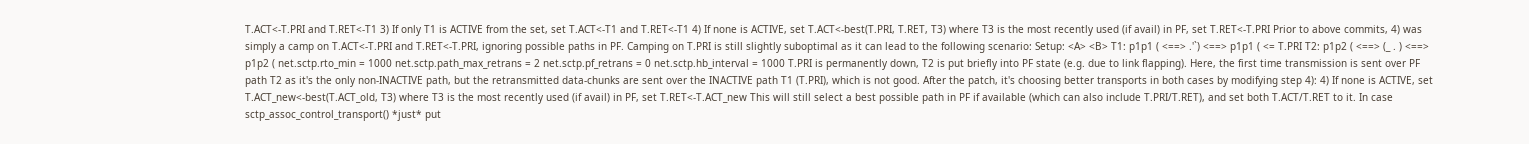T.ACT<-T.PRI and T.RET<-T1 3) If only T1 is ACTIVE from the set, set T.ACT<-T1 and T.RET<-T1 4) If none is ACTIVE, set T.ACT<-best(T.PRI, T.RET, T3) where T3 is the most recently used (if avail) in PF, set T.RET<-T.PRI Prior to above commits, 4) was simply a camp on T.ACT<-T.PRI and T.RET<-T.PRI, ignoring possible paths in PF. Camping on T.PRI is still slightly suboptimal as it can lead to the following scenario: Setup: <A> <B> T1: p1p1 ( <==> .'`) <==> p1p1 ( <= T.PRI T2: p1p2 ( <==> (_ . ) <==> p1p2 ( net.sctp.rto_min = 1000 net.sctp.path_max_retrans = 2 net.sctp.pf_retrans = 0 net.sctp.hb_interval = 1000 T.PRI is permanently down, T2 is put briefly into PF state (e.g. due to link flapping). Here, the first time transmission is sent over PF path T2 as it's the only non-INACTIVE path, but the retransmitted data-chunks are sent over the INACTIVE path T1 (T.PRI), which is not good. After the patch, it's choosing better transports in both cases by modifying step 4): 4) If none is ACTIVE, set T.ACT_new<-best(T.ACT_old, T3) where T3 is the most recently used (if avail) in PF, set T.RET<-T.ACT_new This will still select a best possible path in PF if available (which can also include T.PRI/T.RET), and set both T.ACT/T.RET to it. In case sctp_assoc_control_transport() *just* put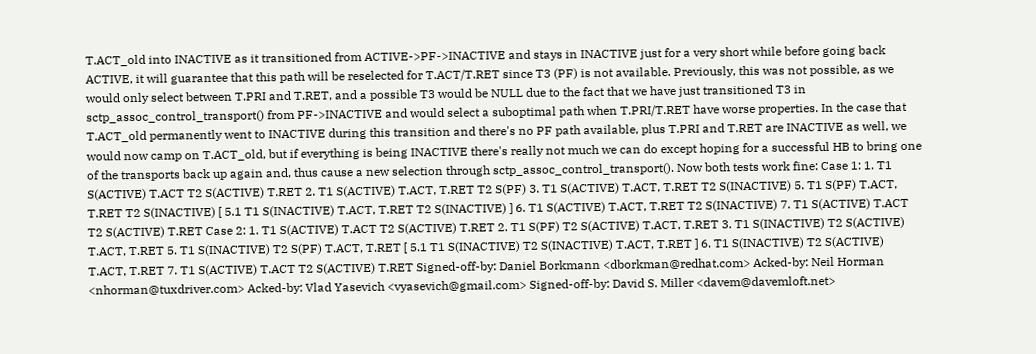T.ACT_old into INACTIVE as it transitioned from ACTIVE->PF->INACTIVE and stays in INACTIVE just for a very short while before going back ACTIVE, it will guarantee that this path will be reselected for T.ACT/T.RET since T3 (PF) is not available. Previously, this was not possible, as we would only select between T.PRI and T.RET, and a possible T3 would be NULL due to the fact that we have just transitioned T3 in sctp_assoc_control_transport() from PF->INACTIVE and would select a suboptimal path when T.PRI/T.RET have worse properties. In the case that T.ACT_old permanently went to INACTIVE during this transition and there's no PF path available, plus T.PRI and T.RET are INACTIVE as well, we would now camp on T.ACT_old, but if everything is being INACTIVE there's really not much we can do except hoping for a successful HB to bring one of the transports back up again and, thus cause a new selection through sctp_assoc_control_transport(). Now both tests work fine: Case 1: 1. T1 S(ACTIVE) T.ACT T2 S(ACTIVE) T.RET 2. T1 S(ACTIVE) T.ACT, T.RET T2 S(PF) 3. T1 S(ACTIVE) T.ACT, T.RET T2 S(INACTIVE) 5. T1 S(PF) T.ACT, T.RET T2 S(INACTIVE) [ 5.1 T1 S(INACTIVE) T.ACT, T.RET T2 S(INACTIVE) ] 6. T1 S(ACTIVE) T.ACT, T.RET T2 S(INACTIVE) 7. T1 S(ACTIVE) T.ACT T2 S(ACTIVE) T.RET Case 2: 1. T1 S(ACTIVE) T.ACT T2 S(ACTIVE) T.RET 2. T1 S(PF) T2 S(ACTIVE) T.ACT, T.RET 3. T1 S(INACTIVE) T2 S(ACTIVE) T.ACT, T.RET 5. T1 S(INACTIVE) T2 S(PF) T.ACT, T.RET [ 5.1 T1 S(INACTIVE) T2 S(INACTIVE) T.ACT, T.RET ] 6. T1 S(INACTIVE) T2 S(ACTIVE) T.ACT, T.RET 7. T1 S(ACTIVE) T.ACT T2 S(ACTIVE) T.RET Signed-off-by: Daniel Borkmann <dborkman@redhat.com> Acked-by: Neil Horman <nhorman@tuxdriver.com> Acked-by: Vlad Yasevich <vyasevich@gmail.com> Signed-off-by: David S. Miller <davem@davemloft.net>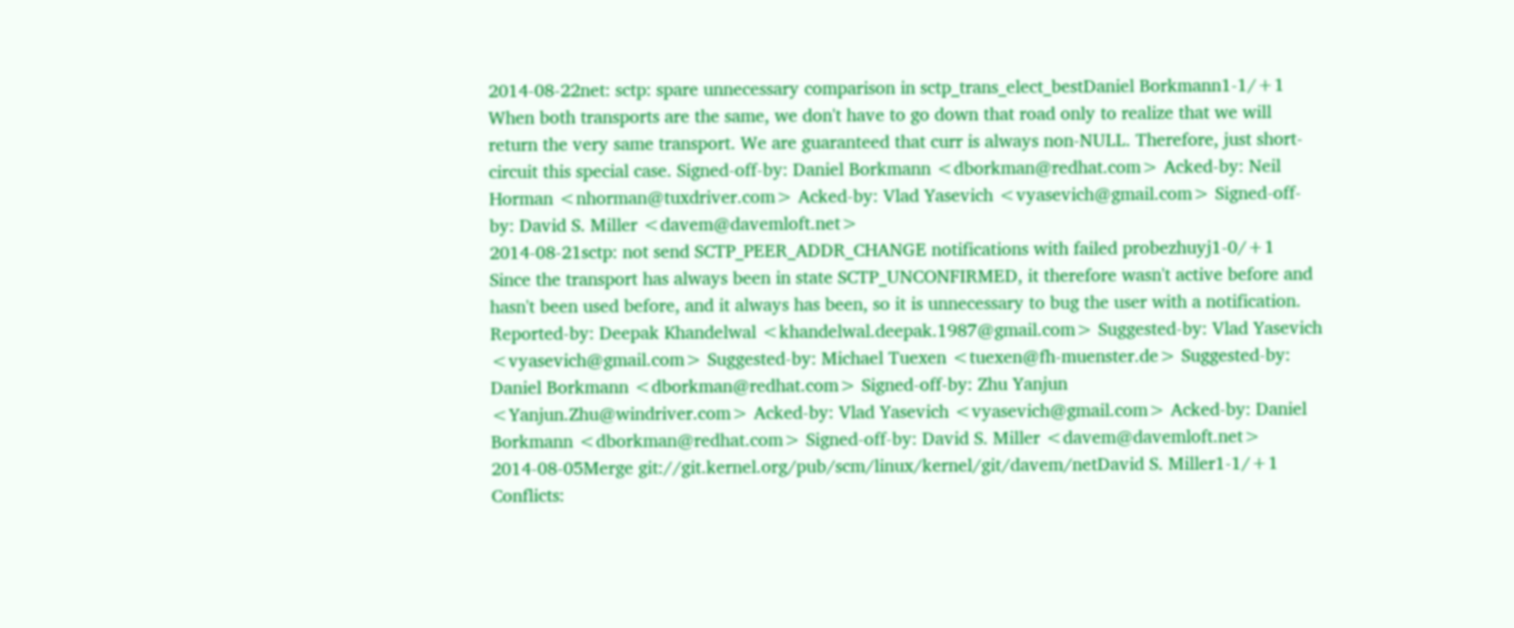2014-08-22net: sctp: spare unnecessary comparison in sctp_trans_elect_bestDaniel Borkmann1-1/+1
When both transports are the same, we don't have to go down that road only to realize that we will return the very same transport. We are guaranteed that curr is always non-NULL. Therefore, just short-circuit this special case. Signed-off-by: Daniel Borkmann <dborkman@redhat.com> Acked-by: Neil Horman <nhorman@tuxdriver.com> Acked-by: Vlad Yasevich <vyasevich@gmail.com> Signed-off-by: David S. Miller <davem@davemloft.net>
2014-08-21sctp: not send SCTP_PEER_ADDR_CHANGE notifications with failed probezhuyj1-0/+1
Since the transport has always been in state SCTP_UNCONFIRMED, it therefore wasn't active before and hasn't been used before, and it always has been, so it is unnecessary to bug the user with a notification. Reported-by: Deepak Khandelwal <khandelwal.deepak.1987@gmail.com> Suggested-by: Vlad Yasevich <vyasevich@gmail.com> Suggested-by: Michael Tuexen <tuexen@fh-muenster.de> Suggested-by: Daniel Borkmann <dborkman@redhat.com> Signed-off-by: Zhu Yanjun <Yanjun.Zhu@windriver.com> Acked-by: Vlad Yasevich <vyasevich@gmail.com> Acked-by: Daniel Borkmann <dborkman@redhat.com> Signed-off-by: David S. Miller <davem@davemloft.net>
2014-08-05Merge git://git.kernel.org/pub/scm/linux/kernel/git/davem/netDavid S. Miller1-1/+1
Conflicts: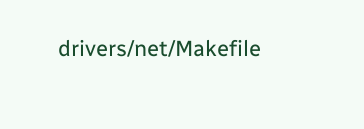drivers/net/Makefile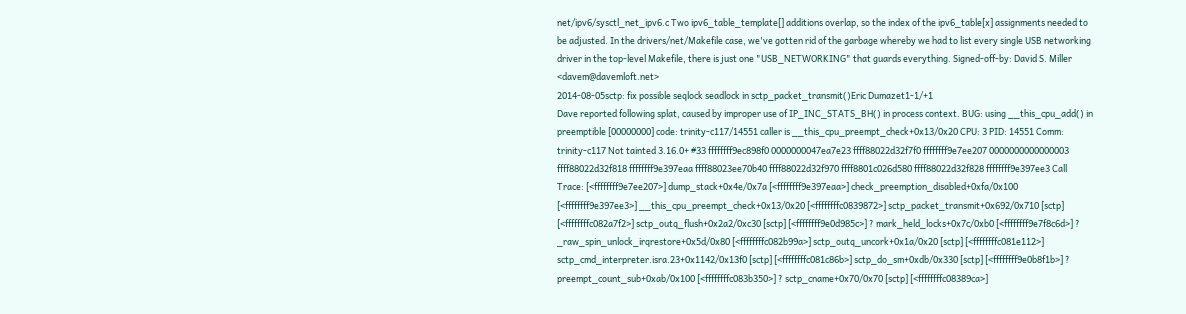net/ipv6/sysctl_net_ipv6.c Two ipv6_table_template[] additions overlap, so the index of the ipv6_table[x] assignments needed to be adjusted. In the drivers/net/Makefile case, we've gotten rid of the garbage whereby we had to list every single USB networking driver in the top-level Makefile, there is just one "USB_NETWORKING" that guards everything. Signed-off-by: David S. Miller <davem@davemloft.net>
2014-08-05sctp: fix possible seqlock seadlock in sctp_packet_transmit()Eric Dumazet1-1/+1
Dave reported following splat, caused by improper use of IP_INC_STATS_BH() in process context. BUG: using __this_cpu_add() in preemptible [00000000] code: trinity-c117/14551 caller is __this_cpu_preempt_check+0x13/0x20 CPU: 3 PID: 14551 Comm: trinity-c117 Not tainted 3.16.0+ #33 ffffffff9ec898f0 0000000047ea7e23 ffff88022d32f7f0 ffffffff9e7ee207 0000000000000003 ffff88022d32f818 ffffffff9e397eaa ffff88023ee70b40 ffff88022d32f970 ffff8801c026d580 ffff88022d32f828 ffffffff9e397ee3 Call Trace: [<ffffffff9e7ee207>] dump_stack+0x4e/0x7a [<ffffffff9e397eaa>] check_preemption_disabled+0xfa/0x100 [<ffffffff9e397ee3>] __this_cpu_preempt_check+0x13/0x20 [<ffffffffc0839872>] sctp_packet_transmit+0x692/0x710 [sctp] [<ffffffffc082a7f2>] sctp_outq_flush+0x2a2/0xc30 [sctp] [<ffffffff9e0d985c>] ? mark_held_locks+0x7c/0xb0 [<ffffffff9e7f8c6d>] ? _raw_spin_unlock_irqrestore+0x5d/0x80 [<ffffffffc082b99a>] sctp_outq_uncork+0x1a/0x20 [sctp] [<ffffffffc081e112>] sctp_cmd_interpreter.isra.23+0x1142/0x13f0 [sctp] [<ffffffffc081c86b>] sctp_do_sm+0xdb/0x330 [sctp] [<ffffffff9e0b8f1b>] ? preempt_count_sub+0xab/0x100 [<ffffffffc083b350>] ? sctp_cname+0x70/0x70 [sctp] [<ffffffffc08389ca>]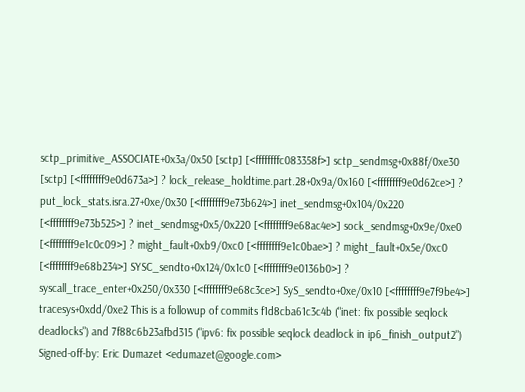sctp_primitive_ASSOCIATE+0x3a/0x50 [sctp] [<ffffffffc083358f>] sctp_sendmsg+0x88f/0xe30 [sctp] [<ffffffff9e0d673a>] ? lock_release_holdtime.part.28+0x9a/0x160 [<ffffffff9e0d62ce>] ? put_lock_stats.isra.27+0xe/0x30 [<ffffffff9e73b624>] inet_sendmsg+0x104/0x220 [<ffffffff9e73b525>] ? inet_sendmsg+0x5/0x220 [<ffffffff9e68ac4e>] sock_sendmsg+0x9e/0xe0 [<ffffffff9e1c0c09>] ? might_fault+0xb9/0xc0 [<ffffffff9e1c0bae>] ? might_fault+0x5e/0xc0 [<ffffffff9e68b234>] SYSC_sendto+0x124/0x1c0 [<ffffffff9e0136b0>] ? syscall_trace_enter+0x250/0x330 [<ffffffff9e68c3ce>] SyS_sendto+0xe/0x10 [<ffffffff9e7f9be4>] tracesys+0xdd/0xe2 This is a followup of commits f1d8cba61c3c4b ("inet: fix possible seqlock deadlocks") and 7f88c6b23afbd315 ("ipv6: fix possible seqlock deadlock in ip6_finish_output2") Signed-off-by: Eric Dumazet <edumazet@google.com>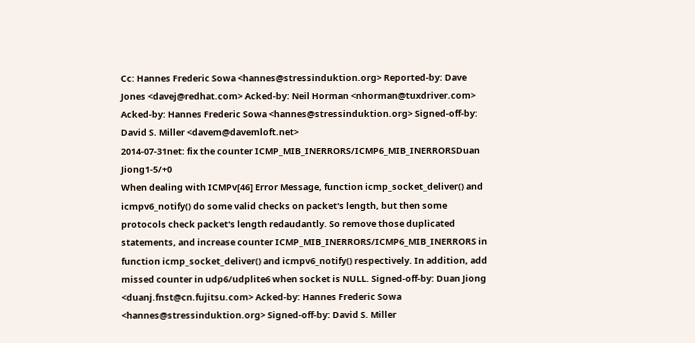Cc: Hannes Frederic Sowa <hannes@stressinduktion.org> Reported-by: Dave Jones <davej@redhat.com> Acked-by: Neil Horman <nhorman@tuxdriver.com> Acked-by: Hannes Frederic Sowa <hannes@stressinduktion.org> Signed-off-by: David S. Miller <davem@davemloft.net>
2014-07-31net: fix the counter ICMP_MIB_INERRORS/ICMP6_MIB_INERRORSDuan Jiong1-5/+0
When dealing with ICMPv[46] Error Message, function icmp_socket_deliver() and icmpv6_notify() do some valid checks on packet's length, but then some protocols check packet's length redaudantly. So remove those duplicated statements, and increase counter ICMP_MIB_INERRORS/ICMP6_MIB_INERRORS in function icmp_socket_deliver() and icmpv6_notify() respectively. In addition, add missed counter in udp6/udplite6 when socket is NULL. Signed-off-by: Duan Jiong <duanj.fnst@cn.fujitsu.com> Acked-by: Hannes Frederic Sowa <hannes@stressinduktion.org> Signed-off-by: David S. Miller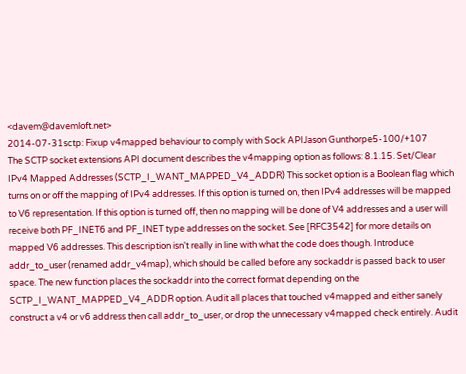<davem@davemloft.net>
2014-07-31sctp: Fixup v4mapped behaviour to comply with Sock APIJason Gunthorpe5-100/+107
The SCTP socket extensions API document describes the v4mapping option as follows: 8.1.15. Set/Clear IPv4 Mapped Addresses (SCTP_I_WANT_MAPPED_V4_ADDR) This socket option is a Boolean flag which turns on or off the mapping of IPv4 addresses. If this option is turned on, then IPv4 addresses will be mapped to V6 representation. If this option is turned off, then no mapping will be done of V4 addresses and a user will receive both PF_INET6 and PF_INET type addresses on the socket. See [RFC3542] for more details on mapped V6 addresses. This description isn't really in line with what the code does though. Introduce addr_to_user (renamed addr_v4map), which should be called before any sockaddr is passed back to user space. The new function places the sockaddr into the correct format depending on the SCTP_I_WANT_MAPPED_V4_ADDR option. Audit all places that touched v4mapped and either sanely construct a v4 or v6 address then call addr_to_user, or drop the unnecessary v4mapped check entirely. Audit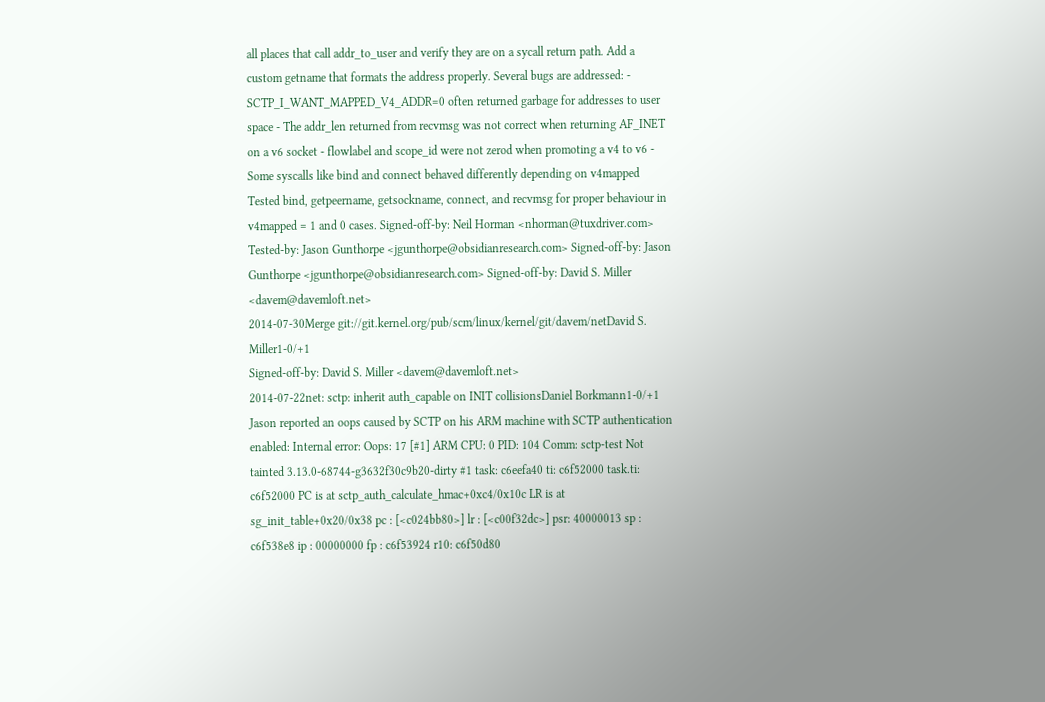all places that call addr_to_user and verify they are on a sycall return path. Add a custom getname that formats the address properly. Several bugs are addressed: - SCTP_I_WANT_MAPPED_V4_ADDR=0 often returned garbage for addresses to user space - The addr_len returned from recvmsg was not correct when returning AF_INET on a v6 socket - flowlabel and scope_id were not zerod when promoting a v4 to v6 - Some syscalls like bind and connect behaved differently depending on v4mapped Tested bind, getpeername, getsockname, connect, and recvmsg for proper behaviour in v4mapped = 1 and 0 cases. Signed-off-by: Neil Horman <nhorman@tuxdriver.com> Tested-by: Jason Gunthorpe <jgunthorpe@obsidianresearch.com> Signed-off-by: Jason Gunthorpe <jgunthorpe@obsidianresearch.com> Signed-off-by: David S. Miller <davem@davemloft.net>
2014-07-30Merge git://git.kernel.org/pub/scm/linux/kernel/git/davem/netDavid S. Miller1-0/+1
Signed-off-by: David S. Miller <davem@davemloft.net>
2014-07-22net: sctp: inherit auth_capable on INIT collisionsDaniel Borkmann1-0/+1
Jason reported an oops caused by SCTP on his ARM machine with SCTP authentication enabled: Internal error: Oops: 17 [#1] ARM CPU: 0 PID: 104 Comm: sctp-test Not tainted 3.13.0-68744-g3632f30c9b20-dirty #1 task: c6eefa40 ti: c6f52000 task.ti: c6f52000 PC is at sctp_auth_calculate_hmac+0xc4/0x10c LR is at sg_init_table+0x20/0x38 pc : [<c024bb80>] lr : [<c00f32dc>] psr: 40000013 sp : c6f538e8 ip : 00000000 fp : c6f53924 r10: c6f50d80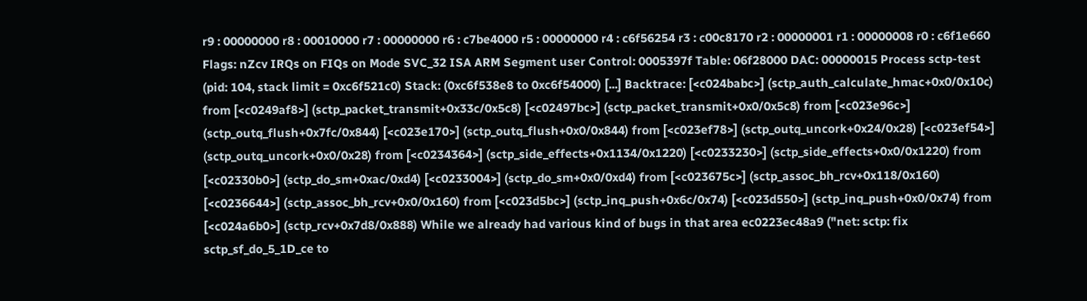r9 : 00000000 r8 : 00010000 r7 : 00000000 r6 : c7be4000 r5 : 00000000 r4 : c6f56254 r3 : c00c8170 r2 : 00000001 r1 : 00000008 r0 : c6f1e660 Flags: nZcv IRQs on FIQs on Mode SVC_32 ISA ARM Segment user Control: 0005397f Table: 06f28000 DAC: 00000015 Process sctp-test (pid: 104, stack limit = 0xc6f521c0) Stack: (0xc6f538e8 to 0xc6f54000) [...] Backtrace: [<c024babc>] (sctp_auth_calculate_hmac+0x0/0x10c) from [<c0249af8>] (sctp_packet_transmit+0x33c/0x5c8) [<c02497bc>] (sctp_packet_transmit+0x0/0x5c8) from [<c023e96c>] (sctp_outq_flush+0x7fc/0x844) [<c023e170>] (sctp_outq_flush+0x0/0x844) from [<c023ef78>] (sctp_outq_uncork+0x24/0x28) [<c023ef54>] (sctp_outq_uncork+0x0/0x28) from [<c0234364>] (sctp_side_effects+0x1134/0x1220) [<c0233230>] (sctp_side_effects+0x0/0x1220) from [<c02330b0>] (sctp_do_sm+0xac/0xd4) [<c0233004>] (sctp_do_sm+0x0/0xd4) from [<c023675c>] (sctp_assoc_bh_rcv+0x118/0x160) [<c0236644>] (sctp_assoc_bh_rcv+0x0/0x160) from [<c023d5bc>] (sctp_inq_push+0x6c/0x74) [<c023d550>] (sctp_inq_push+0x0/0x74) from [<c024a6b0>] (sctp_rcv+0x7d8/0x888) While we already had various kind of bugs in that area ec0223ec48a9 ("net: sctp: fix sctp_sf_do_5_1D_ce to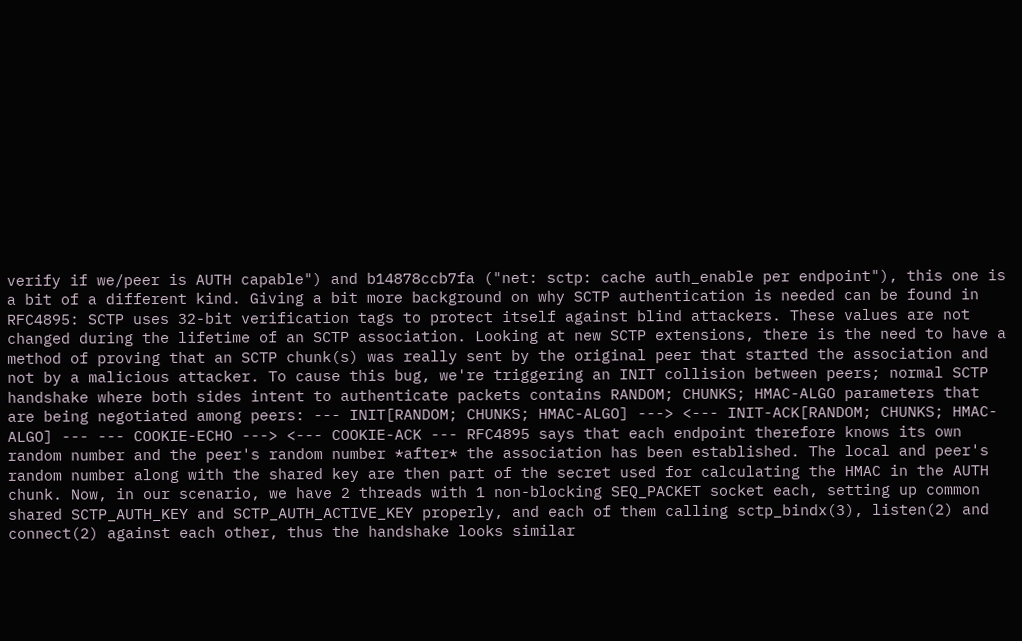verify if we/peer is AUTH capable") and b14878ccb7fa ("net: sctp: cache auth_enable per endpoint"), this one is a bit of a different kind. Giving a bit more background on why SCTP authentication is needed can be found in RFC4895: SCTP uses 32-bit verification tags to protect itself against blind attackers. These values are not changed during the lifetime of an SCTP association. Looking at new SCTP extensions, there is the need to have a method of proving that an SCTP chunk(s) was really sent by the original peer that started the association and not by a malicious attacker. To cause this bug, we're triggering an INIT collision between peers; normal SCTP handshake where both sides intent to authenticate packets contains RANDOM; CHUNKS; HMAC-ALGO parameters that are being negotiated among peers: --- INIT[RANDOM; CHUNKS; HMAC-ALGO] ---> <--- INIT-ACK[RANDOM; CHUNKS; HMAC-ALGO] --- --- COOKIE-ECHO ---> <--- COOKIE-ACK --- RFC4895 says that each endpoint therefore knows its own random number and the peer's random number *after* the association has been established. The local and peer's random number along with the shared key are then part of the secret used for calculating the HMAC in the AUTH chunk. Now, in our scenario, we have 2 threads with 1 non-blocking SEQ_PACKET socket each, setting up common shared SCTP_AUTH_KEY and SCTP_AUTH_ACTIVE_KEY properly, and each of them calling sctp_bindx(3), listen(2) and connect(2) against each other, thus the handshake looks similar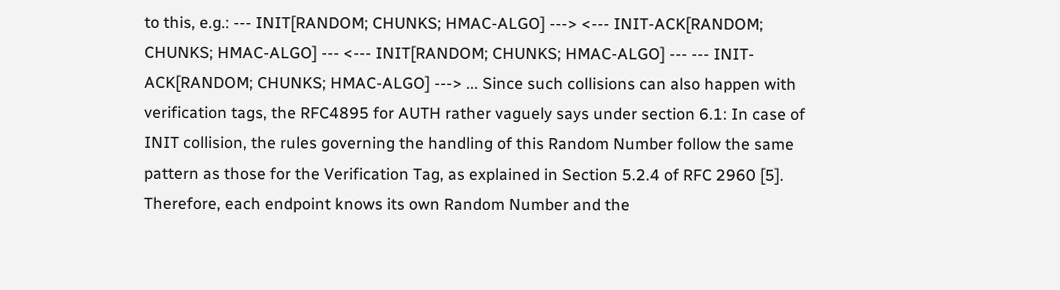to this, e.g.: --- INIT[RANDOM; CHUNKS; HMAC-ALGO] ---> <--- INIT-ACK[RANDOM; CHUNKS; HMAC-ALGO] --- <--- INIT[RANDOM; CHUNKS; HMAC-ALGO] --- --- INIT-ACK[RANDOM; CHUNKS; HMAC-ALGO] ---> ... Since such collisions can also happen with verification tags, the RFC4895 for AUTH rather vaguely says under section 6.1: In case of INIT collision, the rules governing the handling of this Random Number follow the same pattern as those for the Verification Tag, as explained in Section 5.2.4 of RFC 2960 [5]. Therefore, each endpoint knows its own Random Number and the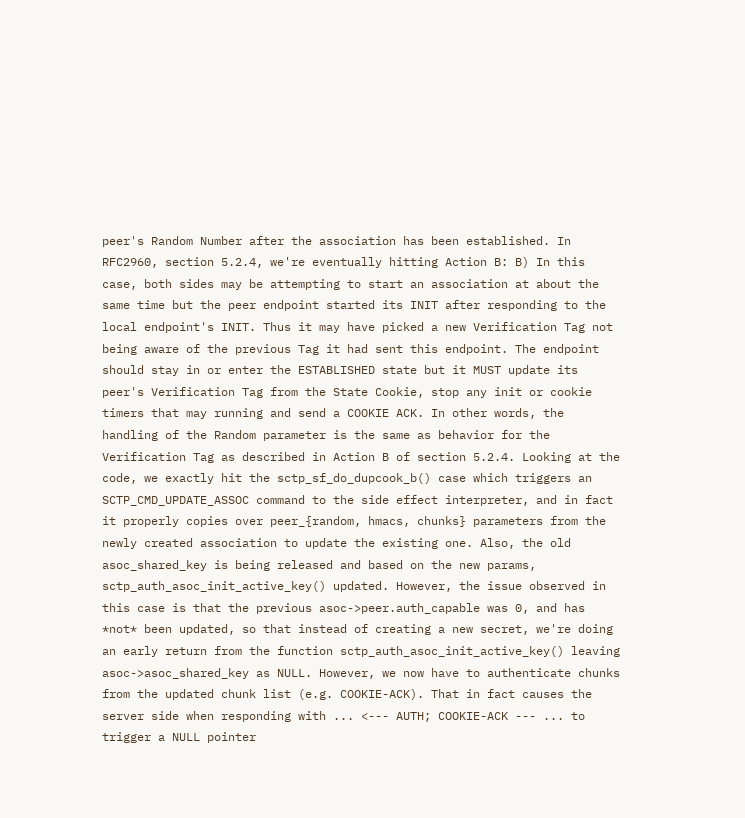peer's Random Number after the association has been established. In RFC2960, section 5.2.4, we're eventually hitting Action B: B) In this case, both sides may be attempting to start an association at about the same time but the peer endpoint started its INIT after responding to the local endpoint's INIT. Thus it may have picked a new Verification Tag not being aware of the previous Tag it had sent this endpoint. The endpoint should stay in or enter the ESTABLISHED state but it MUST update its peer's Verification Tag from the State Cookie, stop any init or cookie timers that may running and send a COOKIE ACK. In other words, the handling of the Random parameter is the same as behavior for the Verification Tag as described in Action B of section 5.2.4. Looking at the code, we exactly hit the sctp_sf_do_dupcook_b() case which triggers an SCTP_CMD_UPDATE_ASSOC command to the side effect interpreter, and in fact it properly copies over peer_{random, hmacs, chunks} parameters from the newly created association to update the existing one. Also, the old asoc_shared_key is being released and based on the new params, sctp_auth_asoc_init_active_key() updated. However, the issue observed in this case is that the previous asoc->peer.auth_capable was 0, and has *not* been updated, so that instead of creating a new secret, we're doing an early return from the function sctp_auth_asoc_init_active_key() leaving asoc->asoc_shared_key as NULL. However, we now have to authenticate chunks from the updated chunk list (e.g. COOKIE-ACK). That in fact causes the server side when responding with ... <--- AUTH; COOKIE-ACK --- ... to trigger a NULL pointer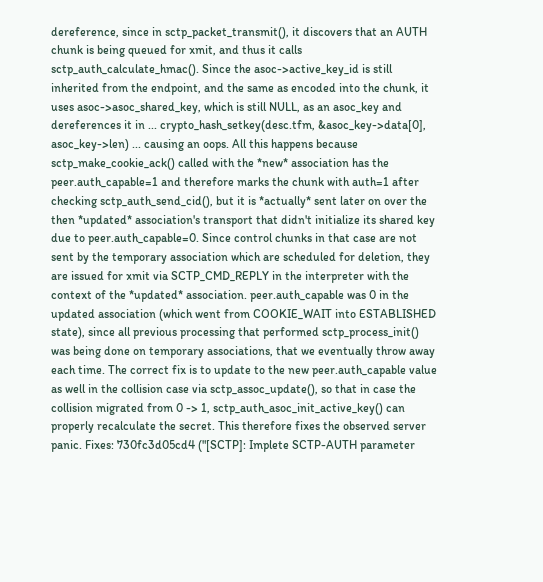dereference, since in sctp_packet_transmit(), it discovers that an AUTH chunk is being queued for xmit, and thus it calls sctp_auth_calculate_hmac(). Since the asoc->active_key_id is still inherited from the endpoint, and the same as encoded into the chunk, it uses asoc->asoc_shared_key, which is still NULL, as an asoc_key and dereferences it in ... crypto_hash_setkey(desc.tfm, &asoc_key->data[0], asoc_key->len) ... causing an oops. All this happens because sctp_make_cookie_ack() called with the *new* association has the peer.auth_capable=1 and therefore marks the chunk with auth=1 after checking sctp_auth_send_cid(), but it is *actually* sent later on over the then *updated* association's transport that didn't initialize its shared key due to peer.auth_capable=0. Since control chunks in that case are not sent by the temporary association which are scheduled for deletion, they are issued for xmit via SCTP_CMD_REPLY in the interpreter with the context of the *updated* association. peer.auth_capable was 0 in the updated association (which went from COOKIE_WAIT into ESTABLISHED state), since all previous processing that performed sctp_process_init() was being done on temporary associations, that we eventually throw away each time. The correct fix is to update to the new peer.auth_capable value as well in the collision case via sctp_assoc_update(), so that in case the collision migrated from 0 -> 1, sctp_auth_asoc_init_active_key() can properly recalculate the secret. This therefore fixes the observed server panic. Fixes: 730fc3d05cd4 ("[SCTP]: Implete SCTP-AUTH parameter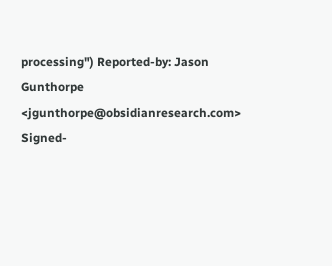processing") Reported-by: Jason Gunthorpe <jgunthorpe@obsidianresearch.com> Signed-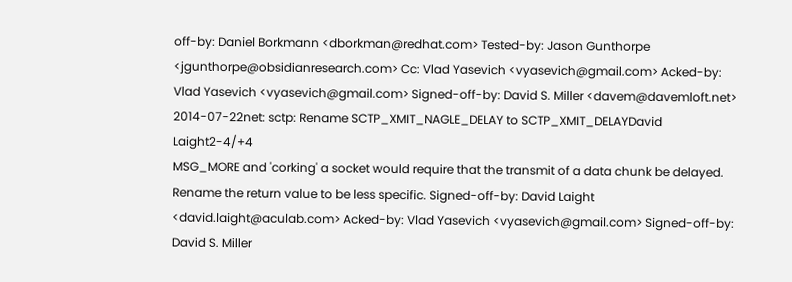off-by: Daniel Borkmann <dborkman@redhat.com> Tested-by: Jason Gunthorpe <jgunthorpe@obsidianresearch.com> Cc: Vlad Yasevich <vyasevich@gmail.com> Acked-by: Vlad Yasevich <vyasevich@gmail.com> Signed-off-by: David S. Miller <davem@davemloft.net>
2014-07-22net: sctp: Rename SCTP_XMIT_NAGLE_DELAY to SCTP_XMIT_DELAYDavid Laight2-4/+4
MSG_MORE and 'corking' a socket would require that the transmit of a data chunk be delayed. Rename the return value to be less specific. Signed-off-by: David Laight <david.laight@aculab.com> Acked-by: Vlad Yasevich <vyasevich@gmail.com> Signed-off-by: David S. Miller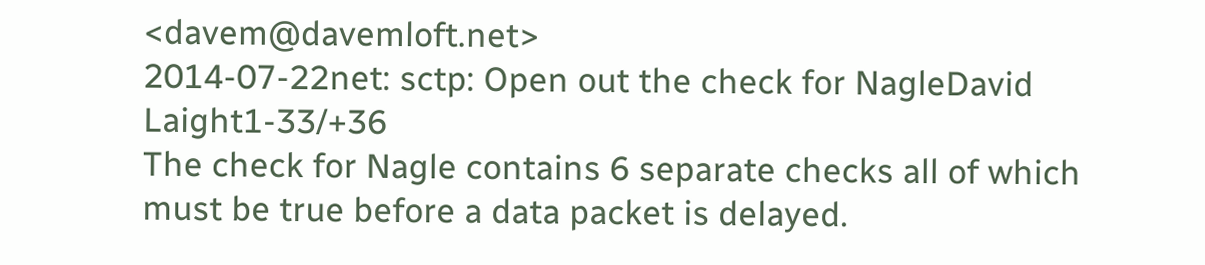<davem@davemloft.net>
2014-07-22net: sctp: Open out the check for NagleDavid Laight1-33/+36
The check for Nagle contains 6 separate checks all of which must be true before a data packet is delayed.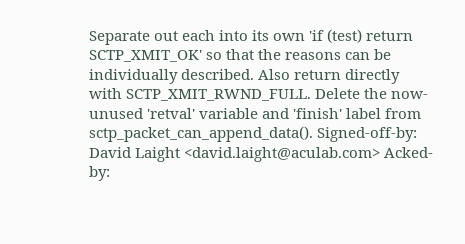Separate out each into its own 'if (test) return SCTP_XMIT_OK' so that the reasons can be individually described. Also return directly with SCTP_XMIT_RWND_FULL. Delete the now-unused 'retval' variable and 'finish' label from sctp_packet_can_append_data(). Signed-off-by: David Laight <david.laight@aculab.com> Acked-by: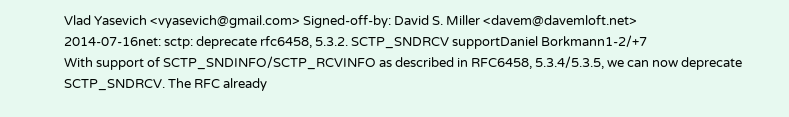Vlad Yasevich <vyasevich@gmail.com> Signed-off-by: David S. Miller <davem@davemloft.net>
2014-07-16net: sctp: deprecate rfc6458, 5.3.2. SCTP_SNDRCV supportDaniel Borkmann1-2/+7
With support of SCTP_SNDINFO/SCTP_RCVINFO as described in RFC6458, 5.3.4/5.3.5, we can now deprecate SCTP_SNDRCV. The RFC already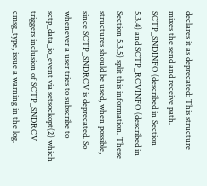declares it as deprecated: This structure mixes the send and receive path. SCTP_SNDINFO (described in Section 5.3.4) and SCTP_RCVINFO (described in Section 5.3.5) split this information. These structures should be used, when possible, since SCTP_SNDRCV is deprecated. So whenever a user tries to subscribe to sctp_data_io_event via setsockopt(2) which triggers inclusion of SCTP_SNDRCV cmsg_type, issue a warning in the log.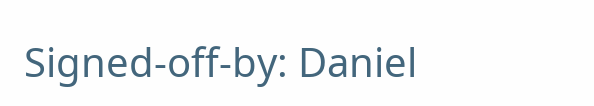Signed-off-by: Daniel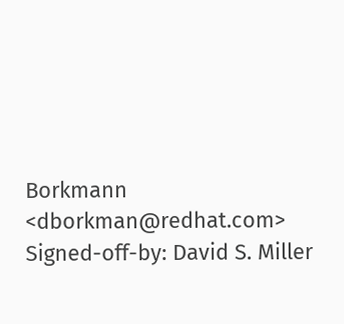Borkmann <dborkman@redhat.com> Signed-off-by: David S. Miller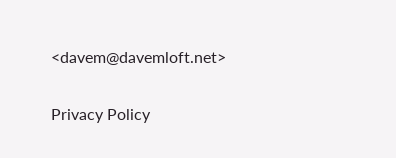<davem@davemloft.net>

Privacy Policy